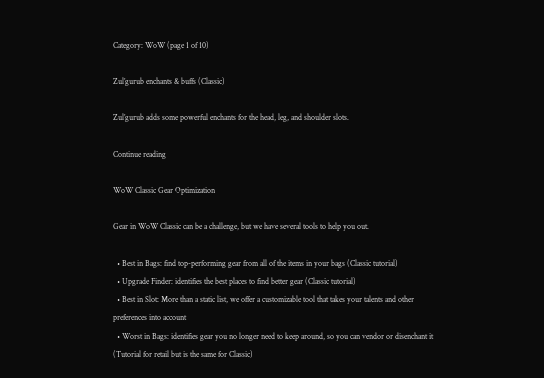Category: WoW (page 1 of 10)

Zul’gurub enchants & buffs (Classic)

Zul’gurub adds some powerful enchants for the head, leg, and shoulder slots.

Continue reading

WoW Classic Gear Optimization

Gear in WoW Classic can be a challenge, but we have several tools to help you out.

  • Best in Bags: find top-performing gear from all of the items in your bags (Classic tutorial)
  • Upgrade Finder: identifies the best places to find better gear (Classic tutorial)
  • Best in Slot: More than a static list, we offer a customizable tool that takes your talents and other preferences into account
  • Worst in Bags: identifies gear you no longer need to keep around, so you can vendor or disenchant it (Tutorial for retail but is the same for Classic)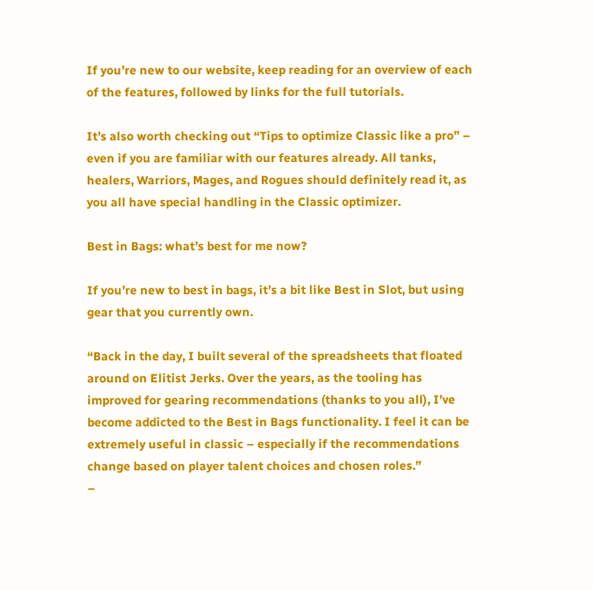If you’re new to our website, keep reading for an overview of each of the features, followed by links for the full tutorials.

It’s also worth checking out “Tips to optimize Classic like a pro” – even if you are familiar with our features already. All tanks, healers, Warriors, Mages, and Rogues should definitely read it, as you all have special handling in the Classic optimizer.

Best in Bags: what’s best for me now?

If you’re new to best in bags, it’s a bit like Best in Slot, but using gear that you currently own.

“Back in the day, I built several of the spreadsheets that floated around on Elitist Jerks. Over the years, as the tooling has improved for gearing recommendations (thanks to you all), I’ve become addicted to the Best in Bags functionality. I feel it can be extremely useful in classic – especially if the recommendations change based on player talent choices and chosen roles.”
–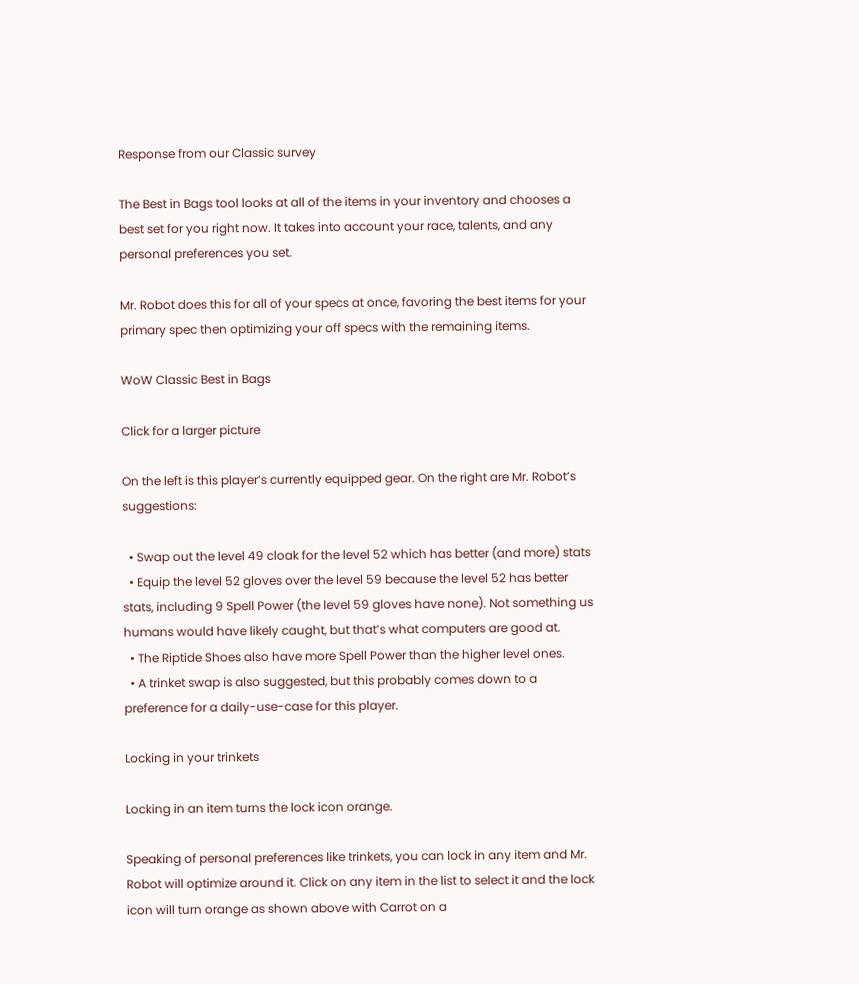Response from our Classic survey

The Best in Bags tool looks at all of the items in your inventory and chooses a best set for you right now. It takes into account your race, talents, and any personal preferences you set.

Mr. Robot does this for all of your specs at once, favoring the best items for your primary spec then optimizing your off specs with the remaining items.

WoW Classic Best in Bags

Click for a larger picture

On the left is this player’s currently equipped gear. On the right are Mr. Robot’s suggestions:

  • Swap out the level 49 cloak for the level 52 which has better (and more) stats
  • Equip the level 52 gloves over the level 59 because the level 52 has better stats, including 9 Spell Power (the level 59 gloves have none). Not something us humans would have likely caught, but that’s what computers are good at.
  • The Riptide Shoes also have more Spell Power than the higher level ones.
  • A trinket swap is also suggested, but this probably comes down to a preference for a daily-use-case for this player.

Locking in your trinkets

Locking in an item turns the lock icon orange.

Speaking of personal preferences like trinkets, you can lock in any item and Mr. Robot will optimize around it. Click on any item in the list to select it and the lock icon will turn orange as shown above with Carrot on a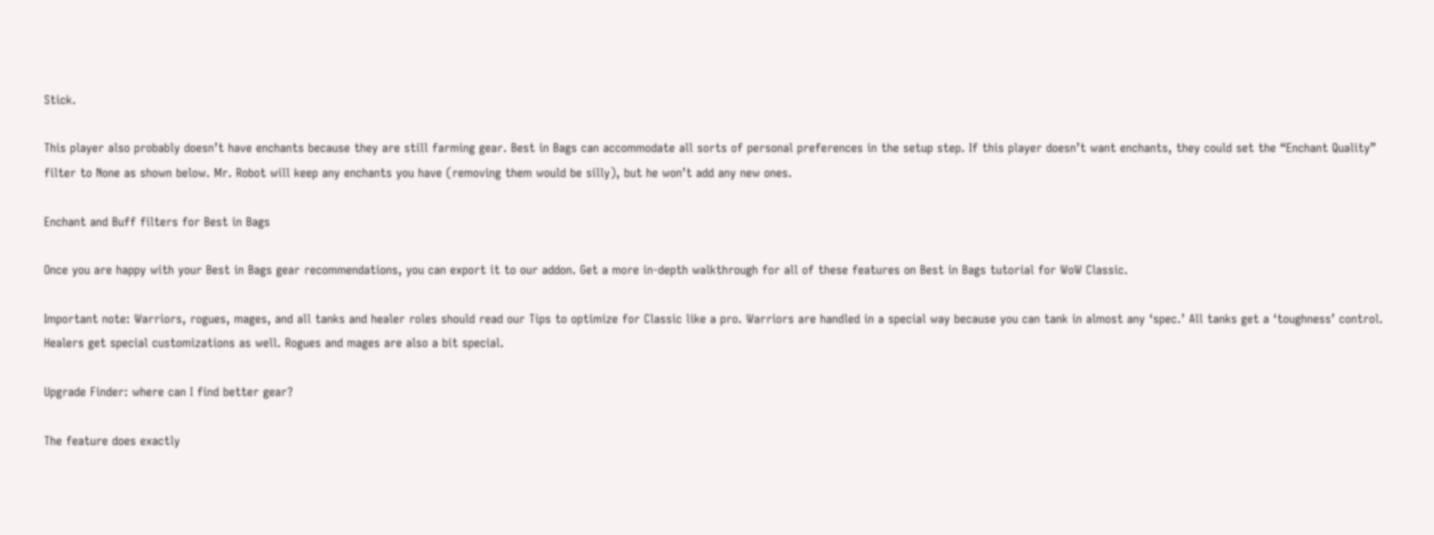Stick.

This player also probably doesn’t have enchants because they are still farming gear. Best in Bags can accommodate all sorts of personal preferences in the setup step. If this player doesn’t want enchants, they could set the “Enchant Quality” filter to None as shown below. Mr. Robot will keep any enchants you have (removing them would be silly), but he won’t add any new ones.

Enchant and Buff filters for Best in Bags

Once you are happy with your Best in Bags gear recommendations, you can export it to our addon. Get a more in-depth walkthrough for all of these features on Best in Bags tutorial for WoW Classic.

Important note: Warriors, rogues, mages, and all tanks and healer roles should read our Tips to optimize for Classic like a pro. Warriors are handled in a special way because you can tank in almost any ‘spec.’ All tanks get a ‘toughness’ control. Healers get special customizations as well. Rogues and mages are also a bit special.

Upgrade Finder: where can I find better gear?

The feature does exactly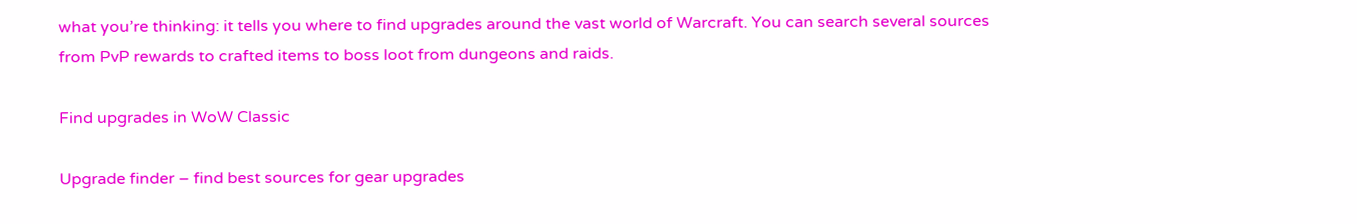what you’re thinking: it tells you where to find upgrades around the vast world of Warcraft. You can search several sources from PvP rewards to crafted items to boss loot from dungeons and raids.

Find upgrades in WoW Classic

Upgrade finder – find best sources for gear upgrades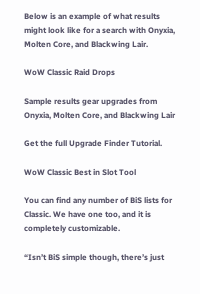Below is an example of what results might look like for a search with Onyxia, Molten Core, and Blackwing Lair.

WoW Classic Raid Drops

Sample results gear upgrades from Onyxia, Molten Core, and Blackwing Lair

Get the full Upgrade Finder Tutorial.

WoW Classic Best in Slot Tool

You can find any number of BiS lists for Classic. We have one too, and it is completely customizable.

“Isn’t BiS simple though, there’s just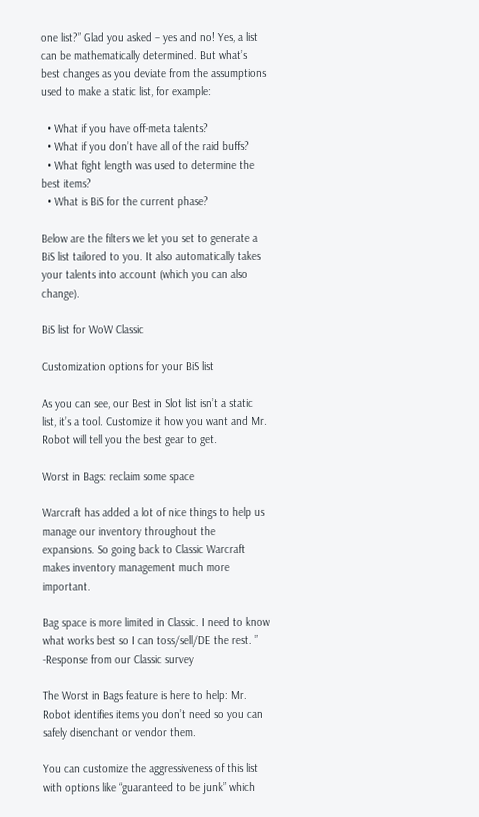one list?” Glad you asked – yes and no! Yes, a list can be mathematically determined. But what’s best changes as you deviate from the assumptions used to make a static list, for example:

  • What if you have off-meta talents?
  • What if you don’t have all of the raid buffs?
  • What fight length was used to determine the best items?
  • What is BiS for the current phase?

Below are the filters we let you set to generate a BiS list tailored to you. It also automatically takes your talents into account (which you can also change).

BiS list for WoW Classic

Customization options for your BiS list

As you can see, our Best in Slot list isn’t a static list, it’s a tool. Customize it how you want and Mr. Robot will tell you the best gear to get.

Worst in Bags: reclaim some space

Warcraft has added a lot of nice things to help us manage our inventory throughout the expansions. So going back to Classic Warcraft makes inventory management much more important.

Bag space is more limited in Classic. I need to know what works best so I can toss/sell/DE the rest. ”
-Response from our Classic survey

The Worst in Bags feature is here to help: Mr. Robot identifies items you don’t need so you can safely disenchant or vendor them.

You can customize the aggressiveness of this list with options like “guaranteed to be junk” which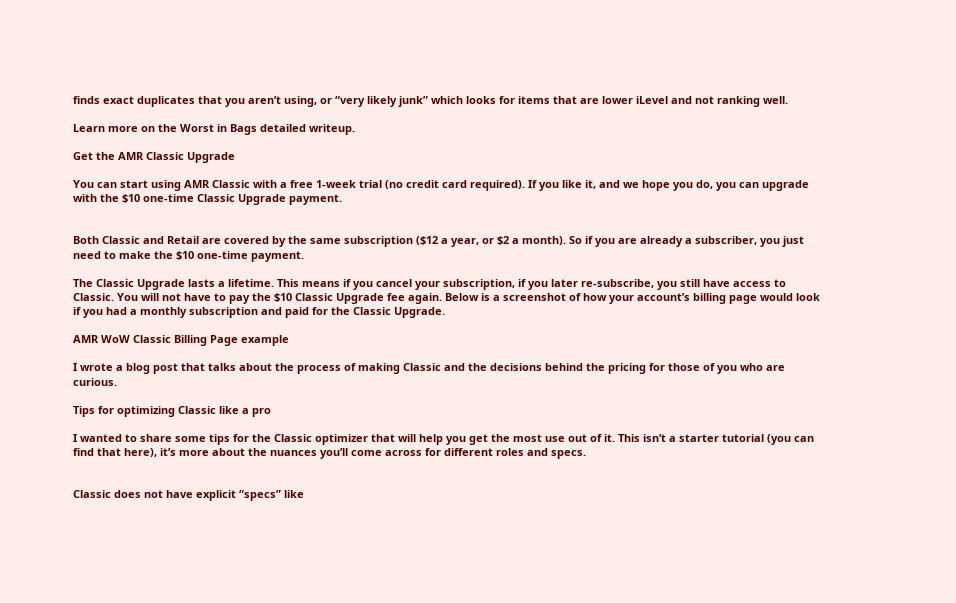finds exact duplicates that you aren’t using, or “very likely junk” which looks for items that are lower iLevel and not ranking well.

Learn more on the Worst in Bags detailed writeup.

Get the AMR Classic Upgrade

You can start using AMR Classic with a free 1-week trial (no credit card required). If you like it, and we hope you do, you can upgrade with the $10 one-time Classic Upgrade payment.


Both Classic and Retail are covered by the same subscription ($12 a year, or $2 a month). So if you are already a subscriber, you just need to make the $10 one-time payment.

The Classic Upgrade lasts a lifetime. This means if you cancel your subscription, if you later re-subscribe, you still have access to Classic. You will not have to pay the $10 Classic Upgrade fee again. Below is a screenshot of how your account’s billing page would look if you had a monthly subscription and paid for the Classic Upgrade.

AMR WoW Classic Billing Page example

I wrote a blog post that talks about the process of making Classic and the decisions behind the pricing for those of you who are curious.

Tips for optimizing Classic like a pro

I wanted to share some tips for the Classic optimizer that will help you get the most use out of it. This isn’t a starter tutorial (you can find that here), it’s more about the nuances you’ll come across for different roles and specs.


Classic does not have explicit “specs” like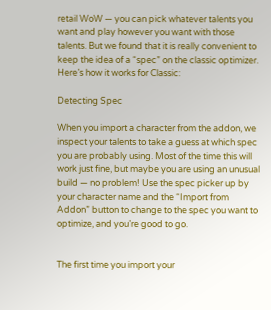retail WoW — you can pick whatever talents you want and play however you want with those talents. But we found that it is really convenient to keep the idea of a “spec” on the classic optimizer. Here’s how it works for Classic:

Detecting Spec

When you import a character from the addon, we inspect your talents to take a guess at which spec you are probably using. Most of the time this will work just fine, but maybe you are using an unusual build — no problem! Use the spec picker up by your character name and the “Import from Addon” button to change to the spec you want to optimize, and you’re good to go.


The first time you import your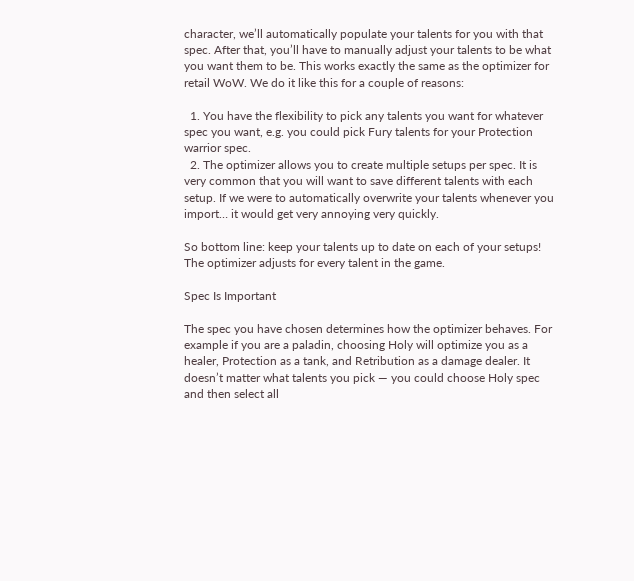character, we’ll automatically populate your talents for you with that spec. After that, you’ll have to manually adjust your talents to be what you want them to be. This works exactly the same as the optimizer for retail WoW. We do it like this for a couple of reasons:

  1. You have the flexibility to pick any talents you want for whatever spec you want, e.g. you could pick Fury talents for your Protection warrior spec.
  2. The optimizer allows you to create multiple setups per spec. It is very common that you will want to save different talents with each setup. If we were to automatically overwrite your talents whenever you import… it would get very annoying very quickly.

So bottom line: keep your talents up to date on each of your setups! The optimizer adjusts for every talent in the game.

Spec Is Important

The spec you have chosen determines how the optimizer behaves. For example if you are a paladin, choosing Holy will optimize you as a healer, Protection as a tank, and Retribution as a damage dealer. It doesn’t matter what talents you pick — you could choose Holy spec and then select all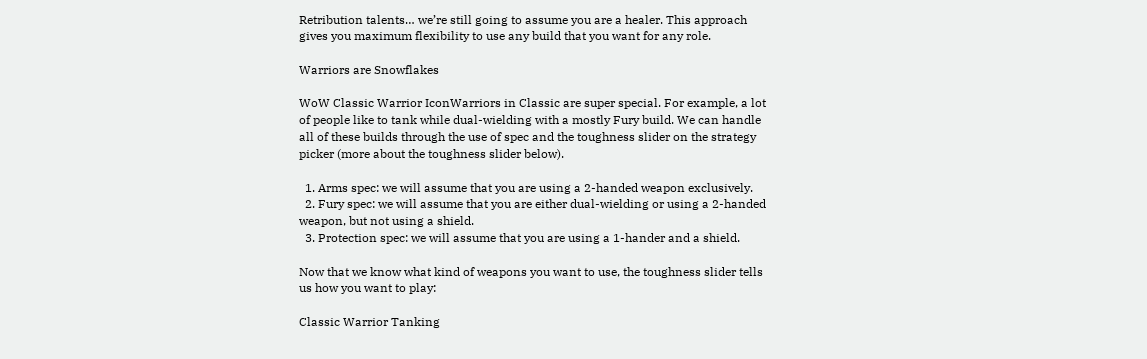Retribution talents… we’re still going to assume you are a healer. This approach gives you maximum flexibility to use any build that you want for any role.

Warriors are Snowflakes

WoW Classic Warrior IconWarriors in Classic are super special. For example, a lot of people like to tank while dual-wielding with a mostly Fury build. We can handle all of these builds through the use of spec and the toughness slider on the strategy picker (more about the toughness slider below).

  1. Arms spec: we will assume that you are using a 2-handed weapon exclusively.
  2. Fury spec: we will assume that you are either dual-wielding or using a 2-handed weapon, but not using a shield.
  3. Protection spec: we will assume that you are using a 1-hander and a shield.

Now that we know what kind of weapons you want to use, the toughness slider tells us how you want to play:

Classic Warrior Tanking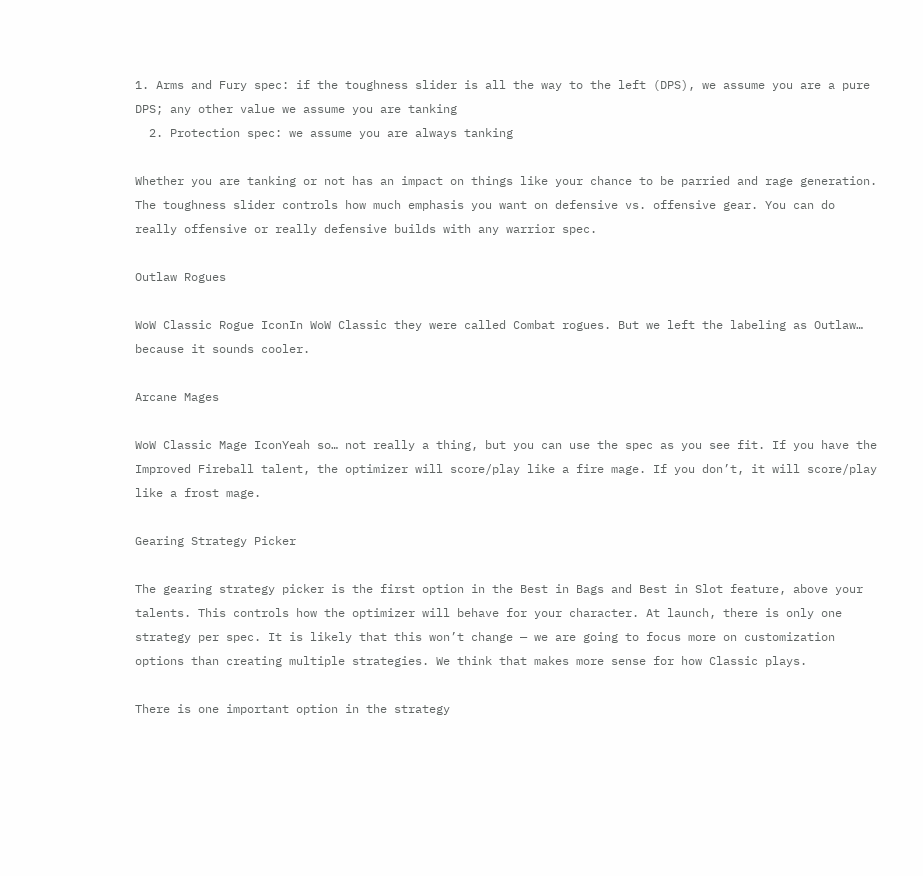1. Arms and Fury spec: if the toughness slider is all the way to the left (DPS), we assume you are a pure DPS; any other value we assume you are tanking
  2. Protection spec: we assume you are always tanking

Whether you are tanking or not has an impact on things like your chance to be parried and rage generation. The toughness slider controls how much emphasis you want on defensive vs. offensive gear. You can do really offensive or really defensive builds with any warrior spec.

Outlaw Rogues

WoW Classic Rogue IconIn WoW Classic they were called Combat rogues. But we left the labeling as Outlaw… because it sounds cooler.

Arcane Mages

WoW Classic Mage IconYeah so… not really a thing, but you can use the spec as you see fit. If you have the Improved Fireball talent, the optimizer will score/play like a fire mage. If you don’t, it will score/play like a frost mage.

Gearing Strategy Picker

The gearing strategy picker is the first option in the Best in Bags and Best in Slot feature, above your talents. This controls how the optimizer will behave for your character. At launch, there is only one strategy per spec. It is likely that this won’t change — we are going to focus more on customization options than creating multiple strategies. We think that makes more sense for how Classic plays.

There is one important option in the strategy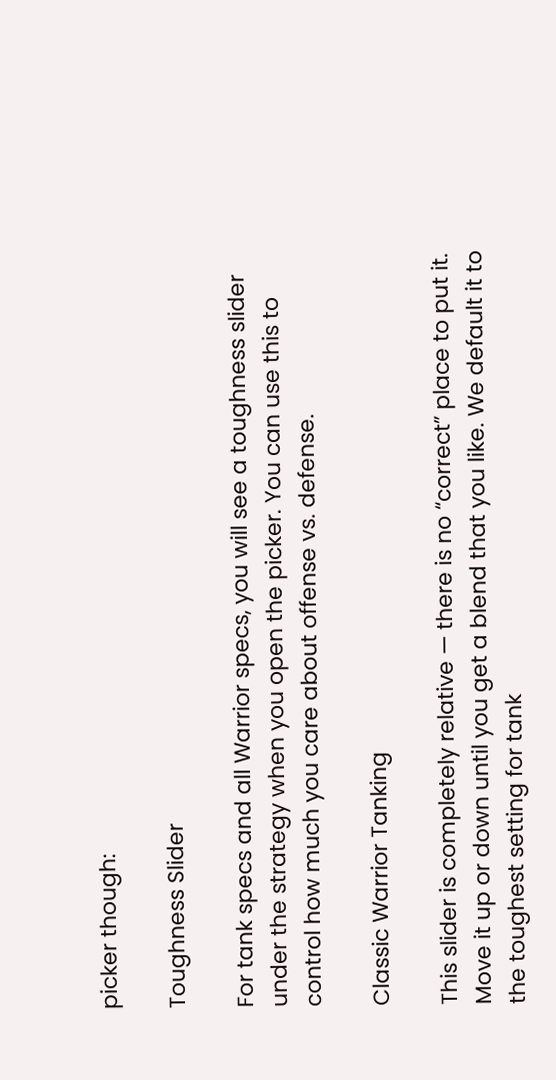picker though:

Toughness Slider

For tank specs and all Warrior specs, you will see a toughness slider under the strategy when you open the picker. You can use this to control how much you care about offense vs. defense.

Classic Warrior Tanking

This slider is completely relative — there is no “correct” place to put it. Move it up or down until you get a blend that you like. We default it to the toughest setting for tank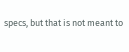specs, but that is not meant to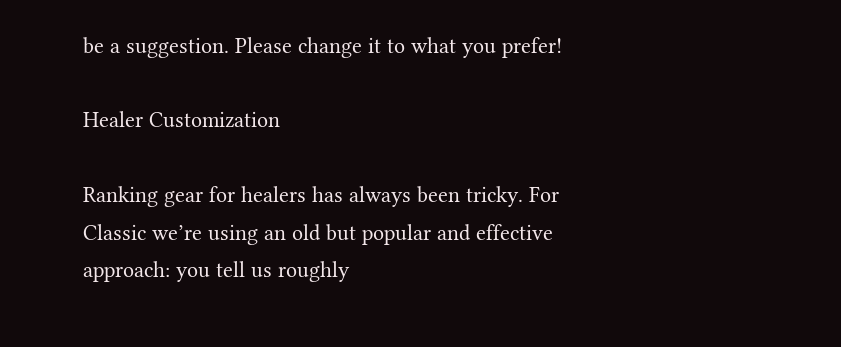be a suggestion. Please change it to what you prefer!

Healer Customization

Ranking gear for healers has always been tricky. For Classic we’re using an old but popular and effective approach: you tell us roughly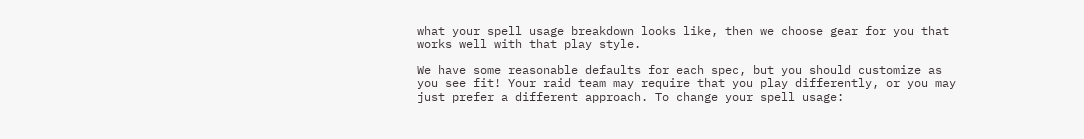what your spell usage breakdown looks like, then we choose gear for you that works well with that play style.

We have some reasonable defaults for each spec, but you should customize as you see fit! Your raid team may require that you play differently, or you may just prefer a different approach. To change your spell usage: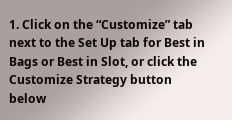1. Click on the “Customize” tab next to the Set Up tab for Best in Bags or Best in Slot, or click the Customize Strategy button below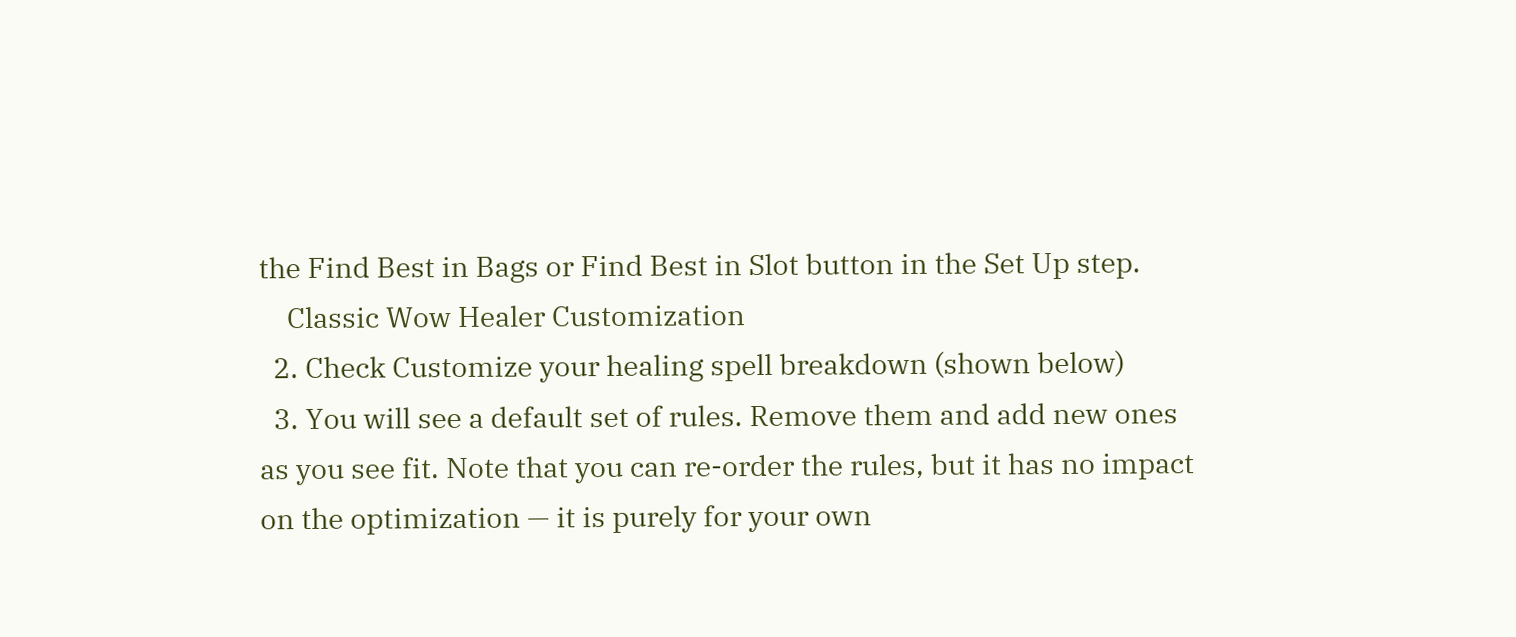the Find Best in Bags or Find Best in Slot button in the Set Up step.
    Classic Wow Healer Customization
  2. Check Customize your healing spell breakdown (shown below)
  3. You will see a default set of rules. Remove them and add new ones as you see fit. Note that you can re-order the rules, but it has no impact on the optimization — it is purely for your own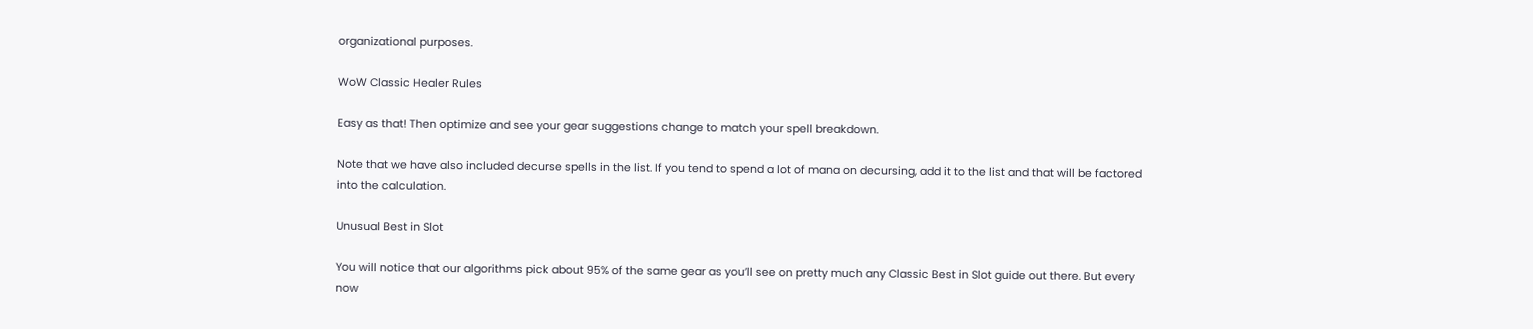organizational purposes.

WoW Classic Healer Rules

Easy as that! Then optimize and see your gear suggestions change to match your spell breakdown.

Note that we have also included decurse spells in the list. If you tend to spend a lot of mana on decursing, add it to the list and that will be factored into the calculation.

Unusual Best in Slot

You will notice that our algorithms pick about 95% of the same gear as you’ll see on pretty much any Classic Best in Slot guide out there. But every now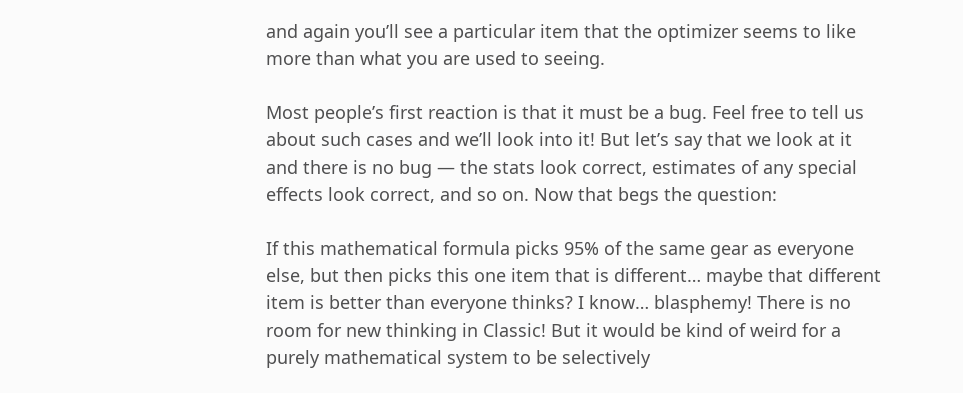and again you’ll see a particular item that the optimizer seems to like more than what you are used to seeing.

Most people’s first reaction is that it must be a bug. Feel free to tell us about such cases and we’ll look into it! But let’s say that we look at it and there is no bug — the stats look correct, estimates of any special effects look correct, and so on. Now that begs the question:

If this mathematical formula picks 95% of the same gear as everyone else, but then picks this one item that is different… maybe that different item is better than everyone thinks? I know… blasphemy! There is no room for new thinking in Classic! But it would be kind of weird for a purely mathematical system to be selectively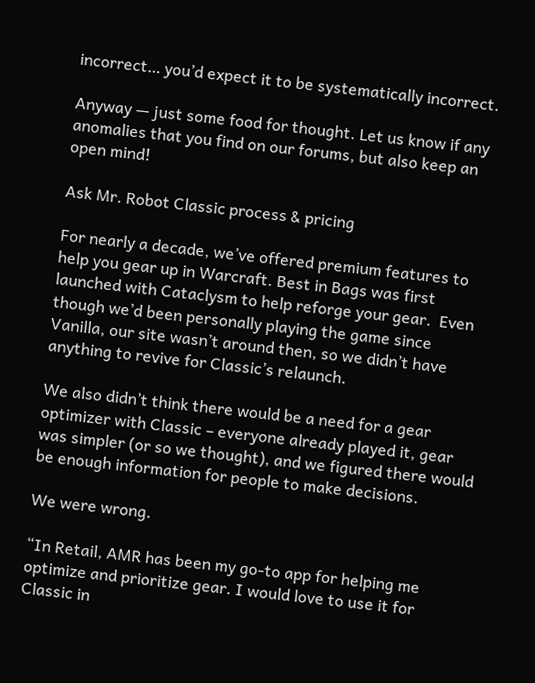incorrect… you’d expect it to be systematically incorrect.

Anyway — just some food for thought. Let us know if any anomalies that you find on our forums, but also keep an open mind!

Ask Mr. Robot Classic process & pricing

For nearly a decade, we’ve offered premium features to help you gear up in Warcraft. Best in Bags was first launched with Cataclysm to help reforge your gear.  Even though we’d been personally playing the game since Vanilla, our site wasn’t around then, so we didn’t have anything to revive for Classic’s relaunch.

We also didn’t think there would be a need for a gear optimizer with Classic – everyone already played it, gear was simpler (or so we thought), and we figured there would be enough information for people to make decisions.

We were wrong.

“In Retail, AMR has been my go-to app for helping me optimize and prioritize gear. I would love to use it for Classic in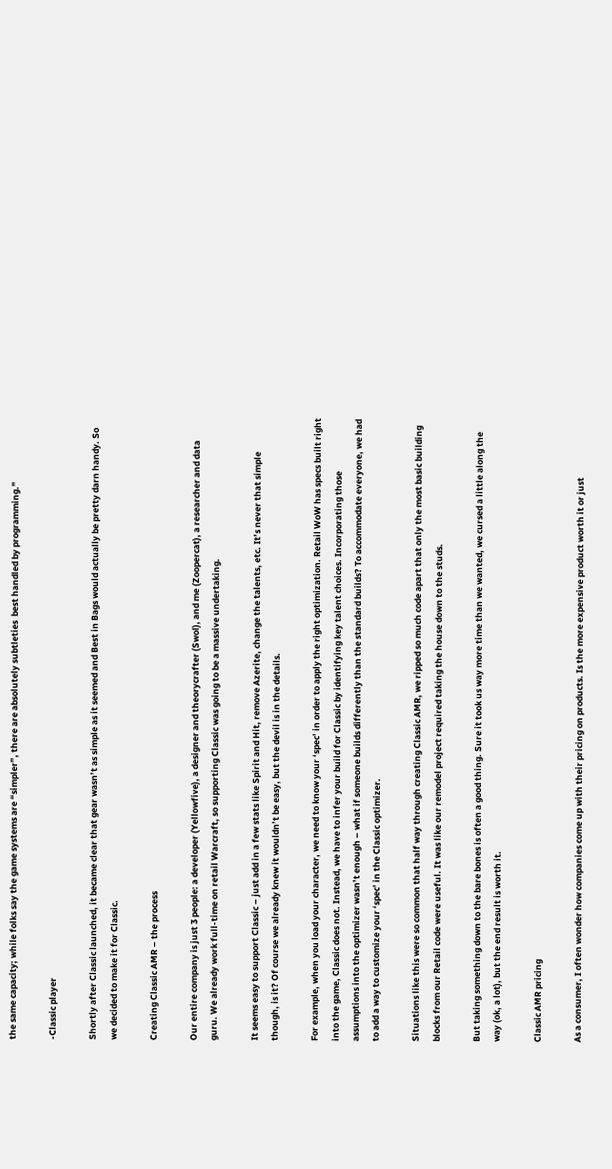the same capacity; while folks say the game systems are “simpler”, there are absolutely subtleties  best handled by programming.”

-Classic player

Shortly after Classic launched, it became clear that gear wasn’t as simple as it seemed and Best in Bags would actually be pretty darn handy. So we decided to make it for Classic.

Creating Classic AMR – the process

Our entire company is just 3 people: a developer (Yellowfive), a designer and theorycrafter (Swol), and me (Zoopercat), a researcher and data guru. We already work full-time on retail Warcraft, so supporting Classic was going to be a massive undertaking.

It seems easy to support Classic – just add in a few stats like Spirit and Hit, remove Azerite, change the talents, etc. It’s never that simple though, is it? Of course we already knew it wouldn’t be easy, but the devil is in the details.

For example, when you load your character, we need to know your ‘spec’ in order to apply the right optimization. Retail WoW has specs built right into the game, Classic does not. Instead, we have to infer your build for Classic by identifying key talent choices. Incorporating those assumptions into the optimizer wasn’t enough – what if someone builds differently than the standard builds? To accommodate everyone, we had to add a way to customize your ‘spec’ in the Classic optimizer.

Situations like this were so common that half way through creating Classic AMR, we ripped so much code apart that only the most basic building blocks from our Retail code were useful. It was like our remodel project required taking the house down to the studs.

But taking something down to the bare bones is often a good thing. Sure it took us way more time than we wanted, we cursed a little along the way (ok, a lot), but the end result is worth it.

Classic AMR pricing

As a consumer, I often wonder how companies come up with their pricing on products. Is the more expensive product worth it or just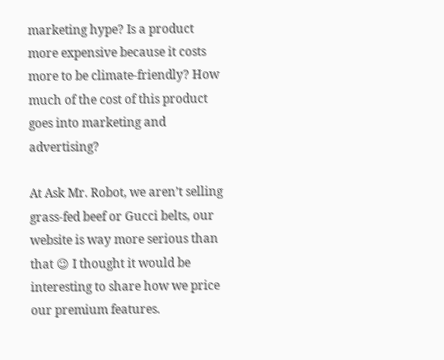marketing hype? Is a product more expensive because it costs more to be climate-friendly? How much of the cost of this product goes into marketing and advertising?

At Ask Mr. Robot, we aren’t selling grass-fed beef or Gucci belts, our website is way more serious than that 😉 I thought it would be interesting to share how we price our premium features.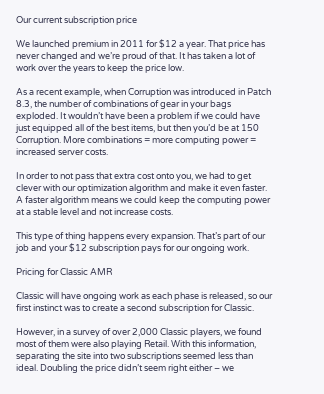Our current subscription price

We launched premium in 2011 for $12 a year. That price has never changed and we’re proud of that. It has taken a lot of work over the years to keep the price low.

As a recent example, when Corruption was introduced in Patch 8.3, the number of combinations of gear in your bags exploded. It wouldn’t have been a problem if we could have just equipped all of the best items, but then you’d be at 150 Corruption. More combinations = more computing power = increased server costs.

In order to not pass that extra cost onto you, we had to get clever with our optimization algorithm and make it even faster. A faster algorithm means we could keep the computing power at a stable level and not increase costs.

This type of thing happens every expansion. That’s part of our job and your $12 subscription pays for our ongoing work.

Pricing for Classic AMR

Classic will have ongoing work as each phase is released, so our first instinct was to create a second subscription for Classic.

However, in a survey of over 2,000 Classic players, we found most of them were also playing Retail. With this information, separating the site into two subscriptions seemed less than ideal. Doubling the price didn’t seem right either – we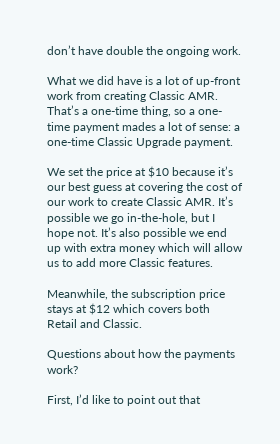don’t have double the ongoing work.

What we did have is a lot of up-front work from creating Classic AMR. That’s a one-time thing, so a one-time payment mades a lot of sense: a one-time Classic Upgrade payment.

We set the price at $10 because it’s our best guess at covering the cost of our work to create Classic AMR. It’s possible we go in-the-hole, but I hope not. It’s also possible we end up with extra money which will allow us to add more Classic features.

Meanwhile, the subscription price stays at $12 which covers both Retail and Classic.

Questions about how the payments work?

First, I’d like to point out that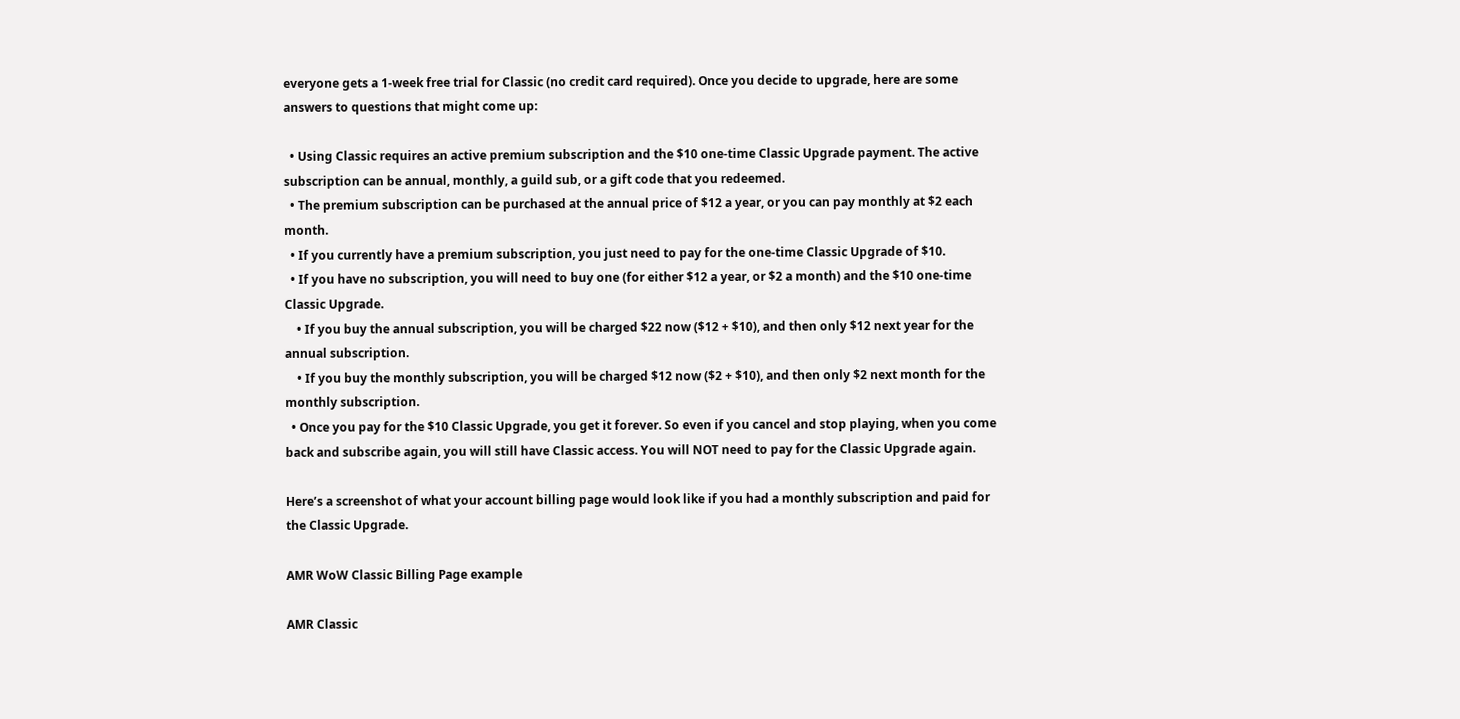everyone gets a 1-week free trial for Classic (no credit card required). Once you decide to upgrade, here are some answers to questions that might come up:

  • Using Classic requires an active premium subscription and the $10 one-time Classic Upgrade payment. The active subscription can be annual, monthly, a guild sub, or a gift code that you redeemed.
  • The premium subscription can be purchased at the annual price of $12 a year, or you can pay monthly at $2 each month.
  • If you currently have a premium subscription, you just need to pay for the one-time Classic Upgrade of $10.
  • If you have no subscription, you will need to buy one (for either $12 a year, or $2 a month) and the $10 one-time Classic Upgrade.
    • If you buy the annual subscription, you will be charged $22 now ($12 + $10), and then only $12 next year for the annual subscription.
    • If you buy the monthly subscription, you will be charged $12 now ($2 + $10), and then only $2 next month for the monthly subscription.
  • Once you pay for the $10 Classic Upgrade, you get it forever. So even if you cancel and stop playing, when you come back and subscribe again, you will still have Classic access. You will NOT need to pay for the Classic Upgrade again.

Here’s a screenshot of what your account billing page would look like if you had a monthly subscription and paid for the Classic Upgrade.

AMR WoW Classic Billing Page example

AMR Classic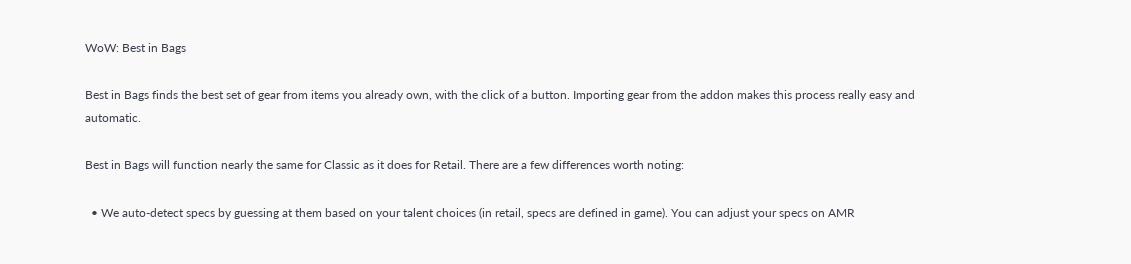WoW: Best in Bags

Best in Bags finds the best set of gear from items you already own, with the click of a button. Importing gear from the addon makes this process really easy and automatic.

Best in Bags will function nearly the same for Classic as it does for Retail. There are a few differences worth noting:

  • We auto-detect specs by guessing at them based on your talent choices (in retail, specs are defined in game). You can adjust your specs on AMR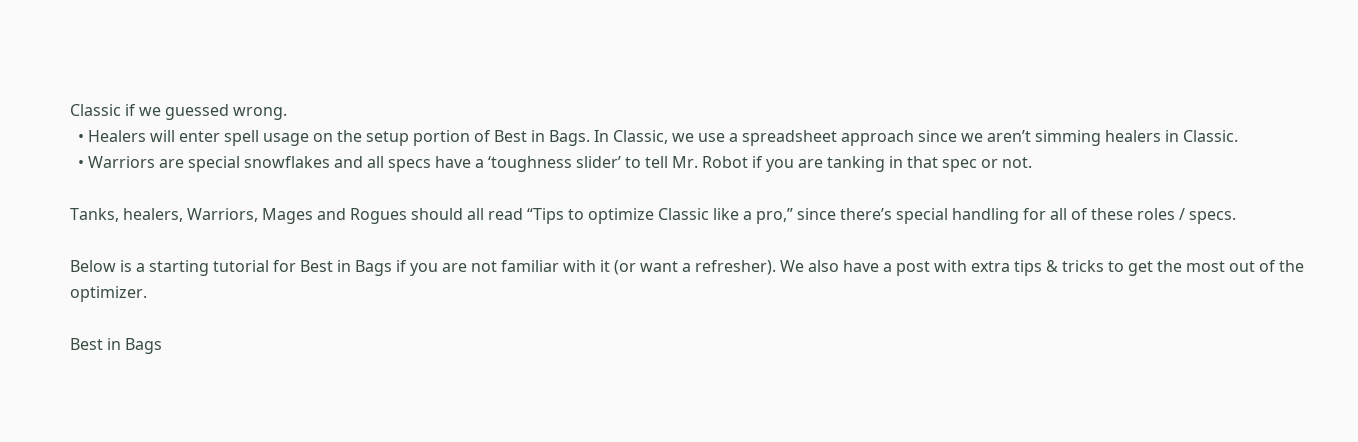Classic if we guessed wrong.
  • Healers will enter spell usage on the setup portion of Best in Bags. In Classic, we use a spreadsheet approach since we aren’t simming healers in Classic.
  • Warriors are special snowflakes and all specs have a ‘toughness slider’ to tell Mr. Robot if you are tanking in that spec or not.

Tanks, healers, Warriors, Mages and Rogues should all read “Tips to optimize Classic like a pro,” since there’s special handling for all of these roles / specs.

Below is a starting tutorial for Best in Bags if you are not familiar with it (or want a refresher). We also have a post with extra tips & tricks to get the most out of the optimizer.

Best in Bags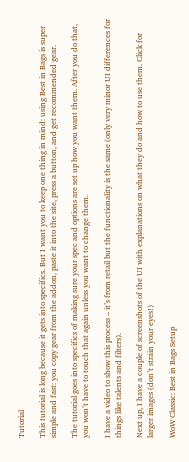Tutorial

This tutorial is long because it gets into specifics. But I want you to keep one thing in mind: using Best in Bags is super simple and fast: you copy gear from the addon, paste it into the site, press a button, and get recommended gear.

The tutorial goes into specifics of making sure your spec and options are set up how you want them. After you do that, you won’t have to touch that again unless you want to change them.

I have a video to show this process – it’s from retail but the functionality is the same (only very minor UI differences for things like talents and filters).

Next up, I have a couple of screenshots of the UI with explanations on what they do and how to use them. Click for larger images (don’t strain your eyes!)

WoW Classic: Best in Bags Setup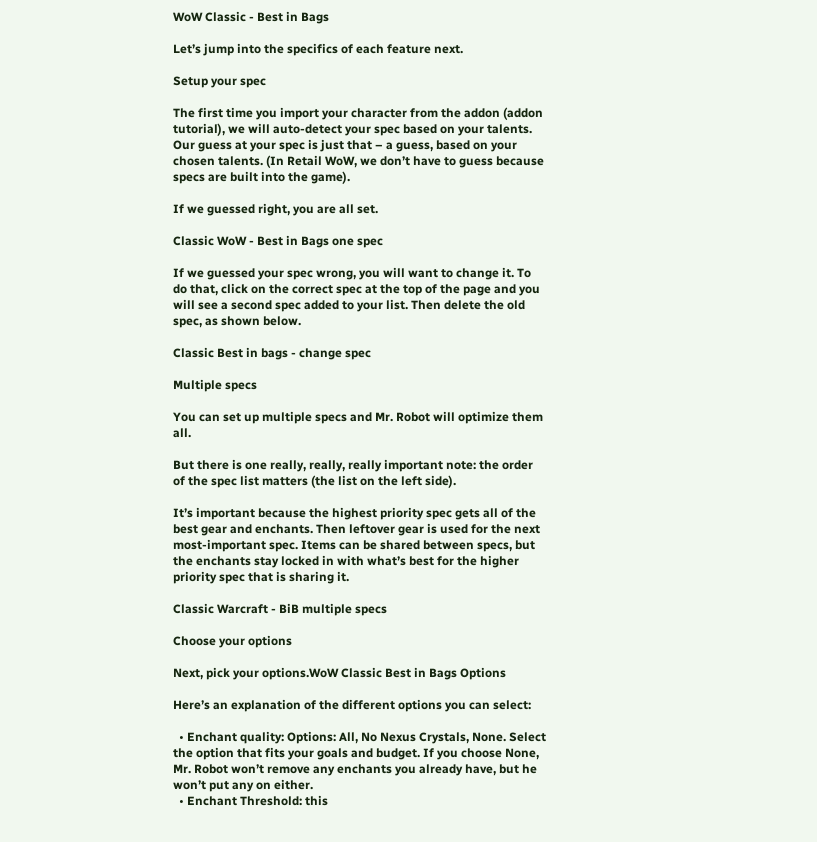WoW Classic - Best in Bags

Let’s jump into the specifics of each feature next.

Setup your spec

The first time you import your character from the addon (addon tutorial), we will auto-detect your spec based on your talents. Our guess at your spec is just that – a guess, based on your chosen talents. (In Retail WoW, we don’t have to guess because specs are built into the game).

If we guessed right, you are all set.

Classic WoW - Best in Bags one spec

If we guessed your spec wrong, you will want to change it. To do that, click on the correct spec at the top of the page and you will see a second spec added to your list. Then delete the old spec, as shown below.

Classic Best in bags - change spec

Multiple specs

You can set up multiple specs and Mr. Robot will optimize them all.

But there is one really, really, really important note: the order of the spec list matters (the list on the left side).

It’s important because the highest priority spec gets all of the best gear and enchants. Then leftover gear is used for the next most-important spec. Items can be shared between specs, but the enchants stay locked in with what’s best for the higher priority spec that is sharing it.

Classic Warcraft - BiB multiple specs

Choose your options

Next, pick your options.WoW Classic Best in Bags Options

Here’s an explanation of the different options you can select:

  • Enchant quality: Options: All, No Nexus Crystals, None. Select the option that fits your goals and budget. If you choose None, Mr. Robot won’t remove any enchants you already have, but he won’t put any on either.
  • Enchant Threshold: this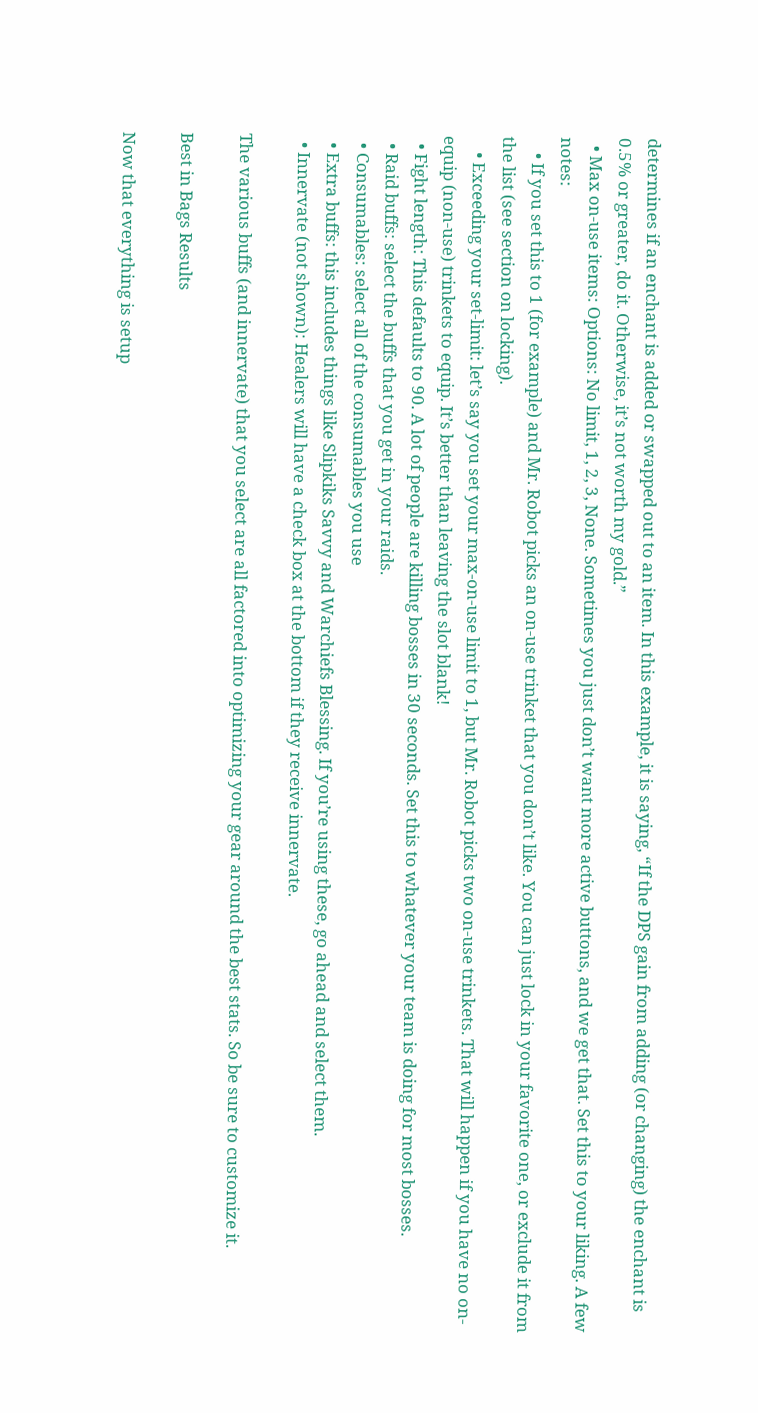determines if an enchant is added or swapped out to an item. In this example, it is saying, “If the DPS gain from adding (or changing) the enchant is 0.5% or greater, do it. Otherwise, it’s not worth my gold.”
  • Max on-use items: Options: No limit, 1, 2, 3, None. Sometimes you just don’t want more active buttons, and we get that. Set this to your liking. A few notes:
    • If you set this to 1 (for example) and Mr. Robot picks an on-use trinket that you don’t like. You can just lock in your favorite one, or exclude it from the list (see section on locking).
    • Exceeding your set-limit: let’s say you set your max-on-use limit to 1, but Mr. Robot picks two on-use trinkets. That will happen if you have no on-equip (non-use) trinkets to equip. It’s better than leaving the slot blank!
  • Fight length: This defaults to 90. A lot of people are killing bosses in 30 seconds. Set this to whatever your team is doing for most bosses.
  • Raid buffs: select the buffs that you get in your raids.
  • Consumables: select all of the consumables you use
  • Extra buffs: this includes things like Slipkiks Savvy and Warchiefs Blessing. If you’re using these, go ahead and select them.
  • Innervate (not shown): Healers will have a check box at the bottom if they receive innervate.

The various buffs (and innervate) that you select are all factored into optimizing your gear around the best stats. So be sure to customize it.

Best in Bags Results

Now that everything is setup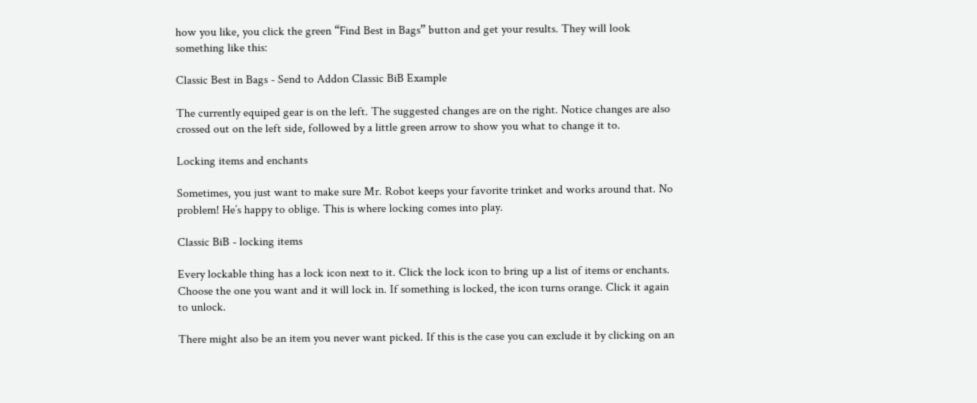how you like, you click the green “Find Best in Bags” button and get your results. They will look something like this:

Classic Best in Bags - Send to Addon Classic BiB Example

The currently equiped gear is on the left. The suggested changes are on the right. Notice changes are also crossed out on the left side, followed by a little green arrow to show you what to change it to.

Locking items and enchants

Sometimes, you just want to make sure Mr. Robot keeps your favorite trinket and works around that. No problem! He’s happy to oblige. This is where locking comes into play.

Classic BiB - locking items

Every lockable thing has a lock icon next to it. Click the lock icon to bring up a list of items or enchants. Choose the one you want and it will lock in. If something is locked, the icon turns orange. Click it again to unlock.

There might also be an item you never want picked. If this is the case you can exclude it by clicking on an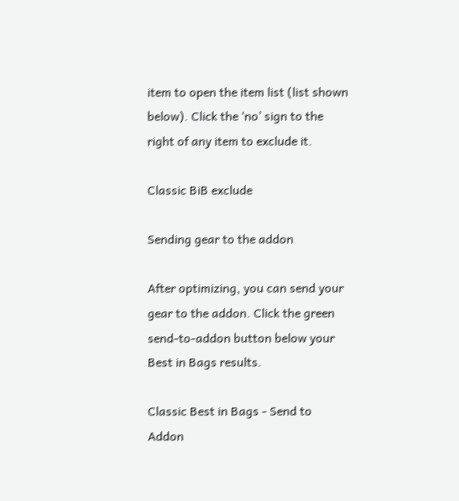item to open the item list (list shown below). Click the ‘no’ sign to the right of any item to exclude it.

Classic BiB exclude

Sending gear to the addon

After optimizing, you can send your gear to the addon. Click the green send-to-addon button below your Best in Bags results.

Classic Best in Bags - Send to Addon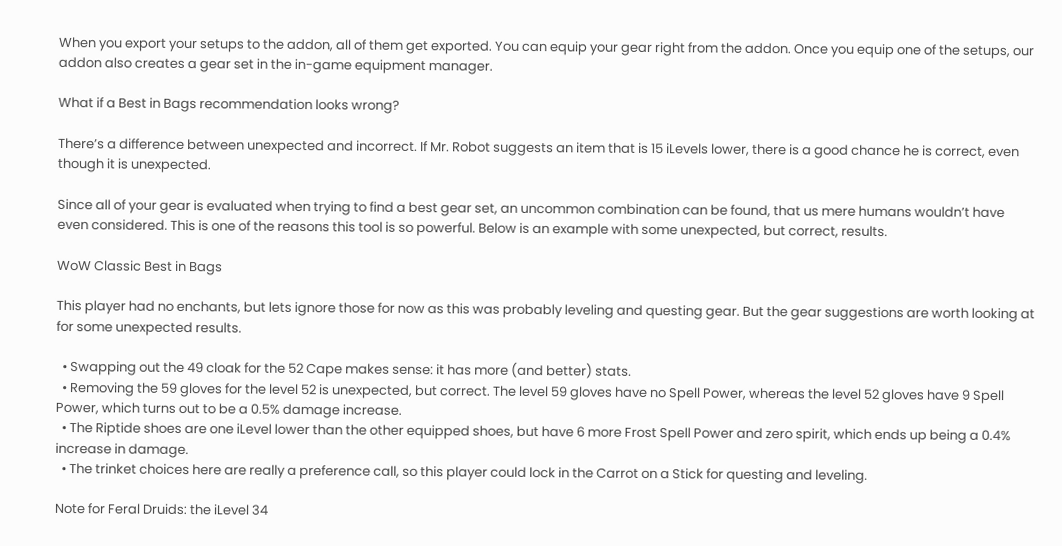When you export your setups to the addon, all of them get exported. You can equip your gear right from the addon. Once you equip one of the setups, our addon also creates a gear set in the in-game equipment manager.

What if a Best in Bags recommendation looks wrong?

There’s a difference between unexpected and incorrect. If Mr. Robot suggests an item that is 15 iLevels lower, there is a good chance he is correct, even though it is unexpected.

Since all of your gear is evaluated when trying to find a best gear set, an uncommon combination can be found, that us mere humans wouldn’t have even considered. This is one of the reasons this tool is so powerful. Below is an example with some unexpected, but correct, results.

WoW Classic Best in Bags

This player had no enchants, but lets ignore those for now as this was probably leveling and questing gear. But the gear suggestions are worth looking at for some unexpected results.

  • Swapping out the 49 cloak for the 52 Cape makes sense: it has more (and better) stats.
  • Removing the 59 gloves for the level 52 is unexpected, but correct. The level 59 gloves have no Spell Power, whereas the level 52 gloves have 9 Spell Power, which turns out to be a 0.5% damage increase.
  • The Riptide shoes are one iLevel lower than the other equipped shoes, but have 6 more Frost Spell Power and zero spirit, which ends up being a 0.4% increase in damage.
  • The trinket choices here are really a preference call, so this player could lock in the Carrot on a Stick for questing and leveling.

Note for Feral Druids: the iLevel 34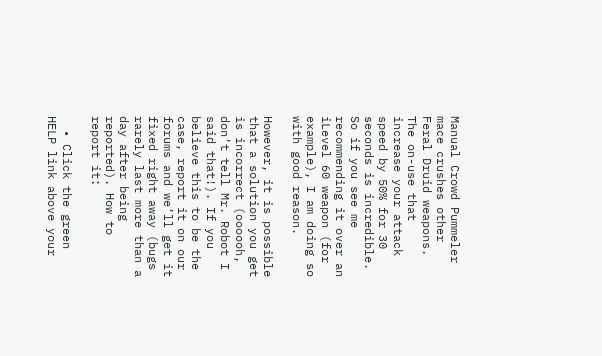Manual Crowd Pummeler mace crushes other Feral Druid weapons. The on-use that increase your attack speed by 50% for 30 seconds is incredible. So if you see me recommending it over an iLevel 60 weapon (for example), I am doing so with good reason.

However, it is possible that a solution you get is incorrect (oooooh, don’t tell Mr. Robot I said that!). If you believe this to be the case, report it on our forums and we’ll get it fixed right away (bugs rarely last more than a day after being reported). How to report it:

  • Click the green HELP link above your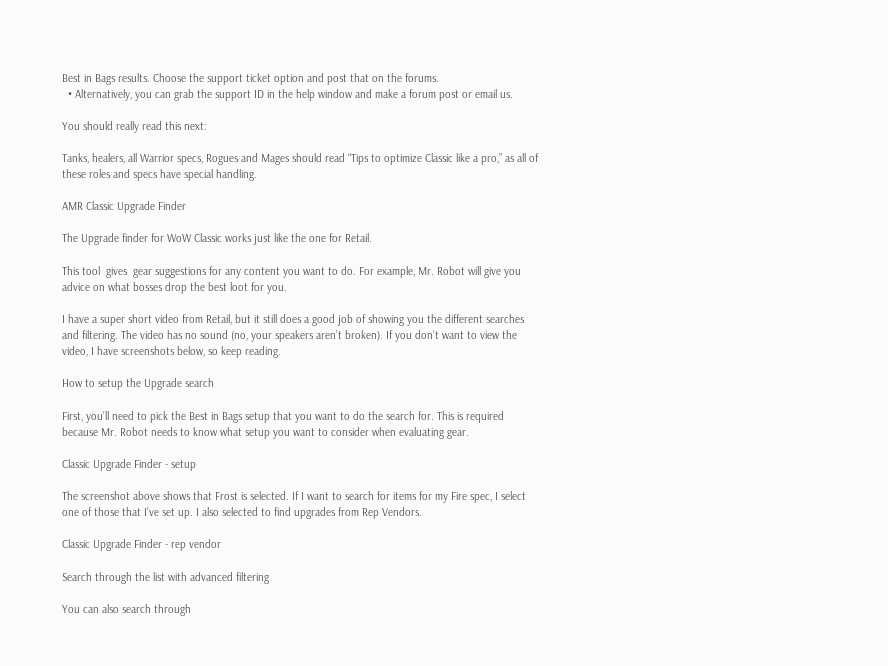Best in Bags results. Choose the support ticket option and post that on the forums.
  • Alternatively, you can grab the support ID in the help window and make a forum post or email us.

You should really read this next:

Tanks, healers, all Warrior specs, Rogues and Mages should read “Tips to optimize Classic like a pro,” as all of these roles and specs have special handling.

AMR Classic Upgrade Finder

The Upgrade finder for WoW Classic works just like the one for Retail.

This tool  gives  gear suggestions for any content you want to do. For example, Mr. Robot will give you advice on what bosses drop the best loot for you.

I have a super short video from Retail, but it still does a good job of showing you the different searches and filtering. The video has no sound (no, your speakers aren’t broken). If you don’t want to view the video, I have screenshots below, so keep reading.

How to setup the Upgrade search

First, you’ll need to pick the Best in Bags setup that you want to do the search for. This is required because Mr. Robot needs to know what setup you want to consider when evaluating gear.

Classic Upgrade Finder - setup

The screenshot above shows that Frost is selected. If I want to search for items for my Fire spec, I select one of those that I’ve set up. I also selected to find upgrades from Rep Vendors.

Classic Upgrade Finder - rep vendor

Search through the list with advanced filtering

You can also search through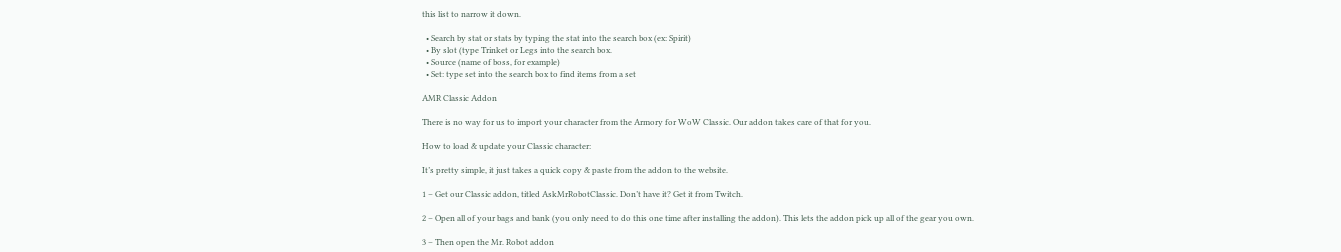this list to narrow it down.

  • Search by stat or stats by typing the stat into the search box (ex: Spirit)
  • By slot (type Trinket or Legs into the search box.
  • Source (name of boss, for example)
  • Set: type set into the search box to find items from a set

AMR Classic Addon

There is no way for us to import your character from the Armory for WoW Classic. Our addon takes care of that for you.

How to load & update your Classic character:

It’s pretty simple, it just takes a quick copy & paste from the addon to the website.

1 – Get our Classic addon, titled AskMrRobotClassic. Don’t have it? Get it from Twitch.

2 – Open all of your bags and bank (you only need to do this one time after installing the addon). This lets the addon pick up all of the gear you own.

3 – Then open the Mr. Robot addon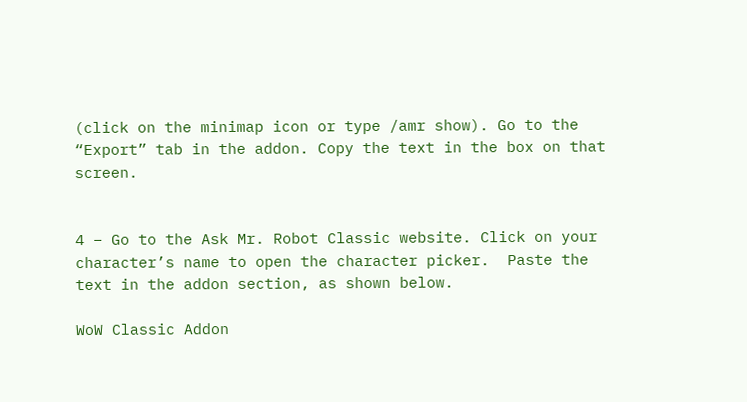(click on the minimap icon or type /amr show). Go to the “Export” tab in the addon. Copy the text in the box on that screen.


4 – Go to the Ask Mr. Robot Classic website. Click on your character’s name to open the character picker.  Paste the text in the addon section, as shown below.

WoW Classic Addon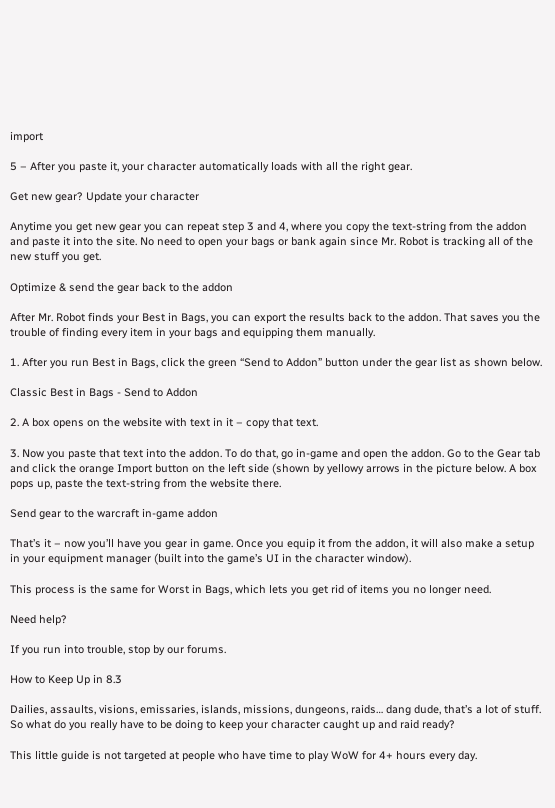import

5 – After you paste it, your character automatically loads with all the right gear.

Get new gear? Update your character

Anytime you get new gear you can repeat step 3 and 4, where you copy the text-string from the addon and paste it into the site. No need to open your bags or bank again since Mr. Robot is tracking all of the new stuff you get.

Optimize & send the gear back to the addon

After Mr. Robot finds your Best in Bags, you can export the results back to the addon. That saves you the trouble of finding every item in your bags and equipping them manually.

1. After you run Best in Bags, click the green “Send to Addon” button under the gear list as shown below.

Classic Best in Bags - Send to Addon

2. A box opens on the website with text in it – copy that text.

3. Now you paste that text into the addon. To do that, go in-game and open the addon. Go to the Gear tab and click the orange Import button on the left side (shown by yellowy arrows in the picture below. A box pops up, paste the text-string from the website there.

Send gear to the warcraft in-game addon

That’s it – now you’ll have you gear in game. Once you equip it from the addon, it will also make a setup in your equipment manager (built into the game’s UI in the character window).

This process is the same for Worst in Bags, which lets you get rid of items you no longer need.

Need help?

If you run into trouble, stop by our forums.

How to Keep Up in 8.3

Dailies, assaults, visions, emissaries, islands, missions, dungeons, raids… dang dude, that’s a lot of stuff. So what do you really have to be doing to keep your character caught up and raid ready?

This little guide is not targeted at people who have time to play WoW for 4+ hours every day.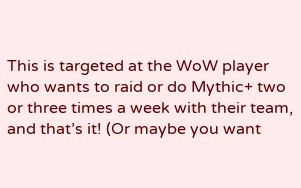This is targeted at the WoW player who wants to raid or do Mythic+ two or three times a week with their team, and that’s it! (Or maybe you want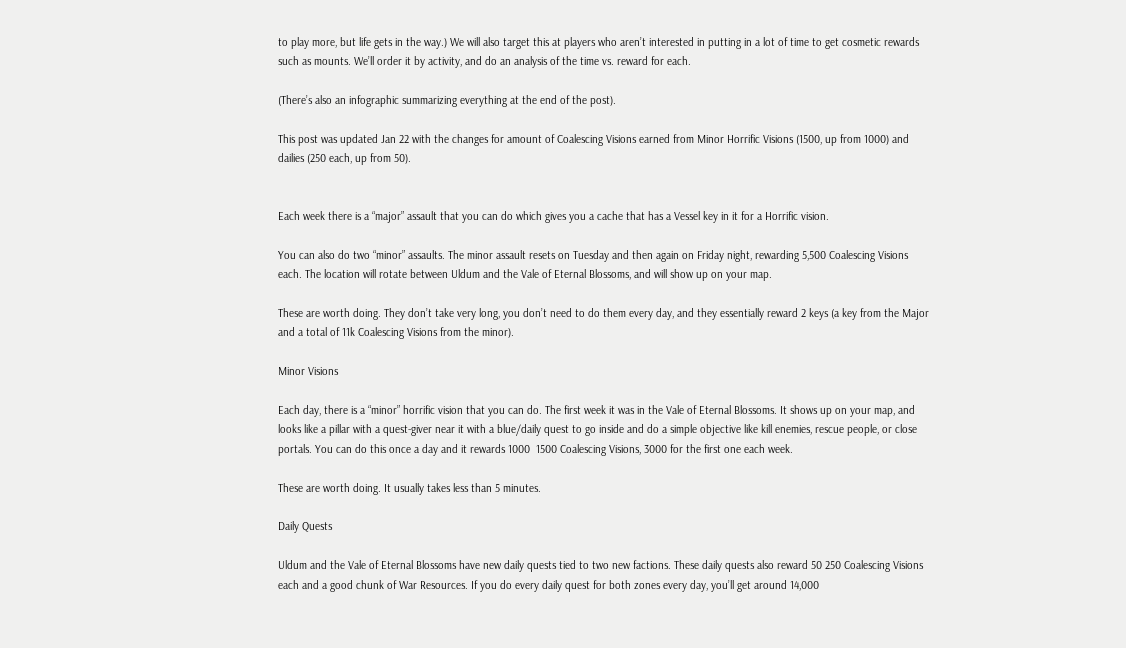to play more, but life gets in the way.) We will also target this at players who aren’t interested in putting in a lot of time to get cosmetic rewards such as mounts. We’ll order it by activity, and do an analysis of the time vs. reward for each.

(There’s also an infographic summarizing everything at the end of the post).

This post was updated Jan 22 with the changes for amount of Coalescing Visions earned from Minor Horrific Visions (1500, up from 1000) and dailies (250 each, up from 50).


Each week there is a “major” assault that you can do which gives you a cache that has a Vessel key in it for a Horrific vision.

You can also do two “minor” assaults. The minor assault resets on Tuesday and then again on Friday night, rewarding 5,500 Coalescing Visions each. The location will rotate between Uldum and the Vale of Eternal Blossoms, and will show up on your map.

These are worth doing. They don’t take very long, you don’t need to do them every day, and they essentially reward 2 keys (a key from the Major and a total of 11k Coalescing Visions from the minor).

Minor Visions

Each day, there is a “minor” horrific vision that you can do. The first week it was in the Vale of Eternal Blossoms. It shows up on your map, and looks like a pillar with a quest-giver near it with a blue/daily quest to go inside and do a simple objective like kill enemies, rescue people, or close portals. You can do this once a day and it rewards 1000  1500 Coalescing Visions, 3000 for the first one each week.

These are worth doing. It usually takes less than 5 minutes.

Daily Quests

Uldum and the Vale of Eternal Blossoms have new daily quests tied to two new factions. These daily quests also reward 50 250 Coalescing Visions each and a good chunk of War Resources. If you do every daily quest for both zones every day, you’ll get around 14,000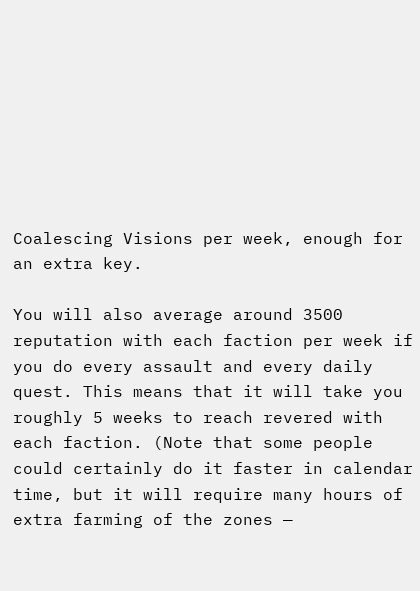Coalescing Visions per week, enough for an extra key.

You will also average around 3500 reputation with each faction per week if you do every assault and every daily quest. This means that it will take you roughly 5 weeks to reach revered with each faction. (Note that some people could certainly do it faster in calendar time, but it will require many hours of extra farming of the zones —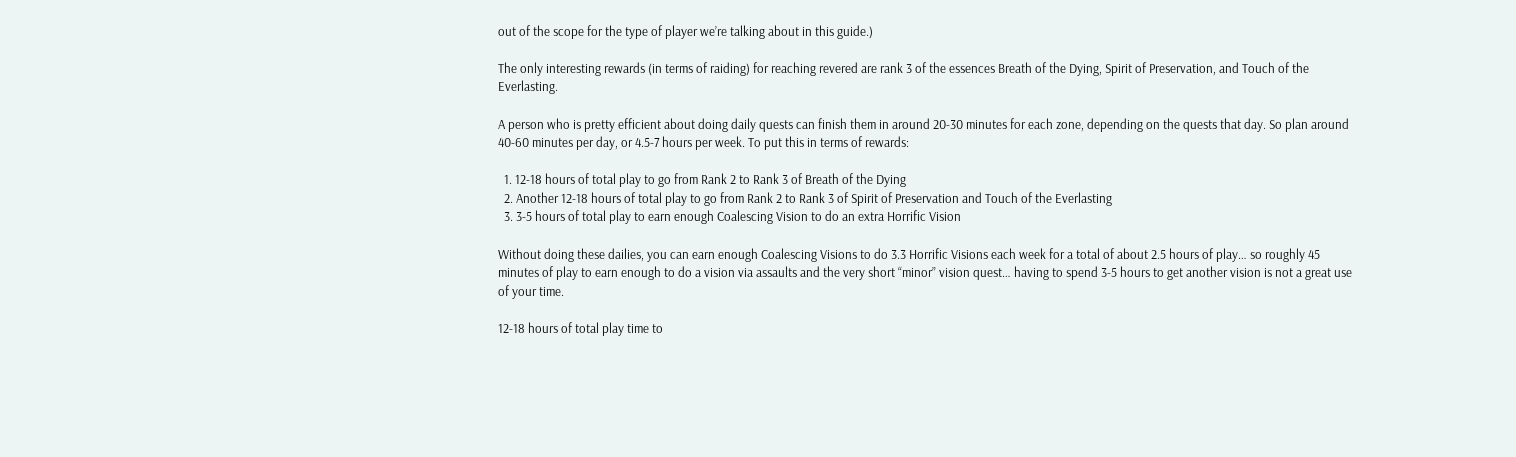out of the scope for the type of player we’re talking about in this guide.)

The only interesting rewards (in terms of raiding) for reaching revered are rank 3 of the essences Breath of the Dying, Spirit of Preservation, and Touch of the Everlasting.

A person who is pretty efficient about doing daily quests can finish them in around 20-30 minutes for each zone, depending on the quests that day. So plan around 40-60 minutes per day, or 4.5-7 hours per week. To put this in terms of rewards:

  1. 12-18 hours of total play to go from Rank 2 to Rank 3 of Breath of the Dying
  2. Another 12-18 hours of total play to go from Rank 2 to Rank 3 of Spirit of Preservation and Touch of the Everlasting
  3. 3-5 hours of total play to earn enough Coalescing Vision to do an extra Horrific Vision

Without doing these dailies, you can earn enough Coalescing Visions to do 3.3 Horrific Visions each week for a total of about 2.5 hours of play… so roughly 45 minutes of play to earn enough to do a vision via assaults and the very short “minor” vision quest… having to spend 3-5 hours to get another vision is not a great use of your time.

12-18 hours of total play time to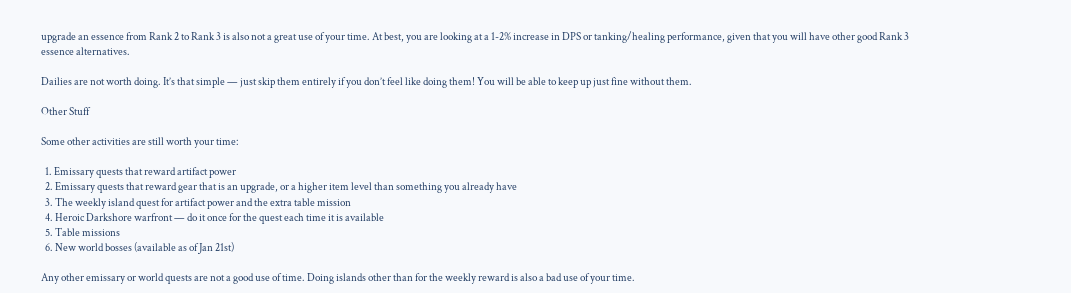upgrade an essence from Rank 2 to Rank 3 is also not a great use of your time. At best, you are looking at a 1-2% increase in DPS or tanking/healing performance, given that you will have other good Rank 3 essence alternatives.

Dailies are not worth doing. It’s that simple — just skip them entirely if you don’t feel like doing them! You will be able to keep up just fine without them.

Other Stuff

Some other activities are still worth your time:

  1. Emissary quests that reward artifact power
  2. Emissary quests that reward gear that is an upgrade, or a higher item level than something you already have
  3. The weekly island quest for artifact power and the extra table mission
  4. Heroic Darkshore warfront — do it once for the quest each time it is available
  5. Table missions
  6. New world bosses (available as of Jan 21st)

Any other emissary or world quests are not a good use of time. Doing islands other than for the weekly reward is also a bad use of your time.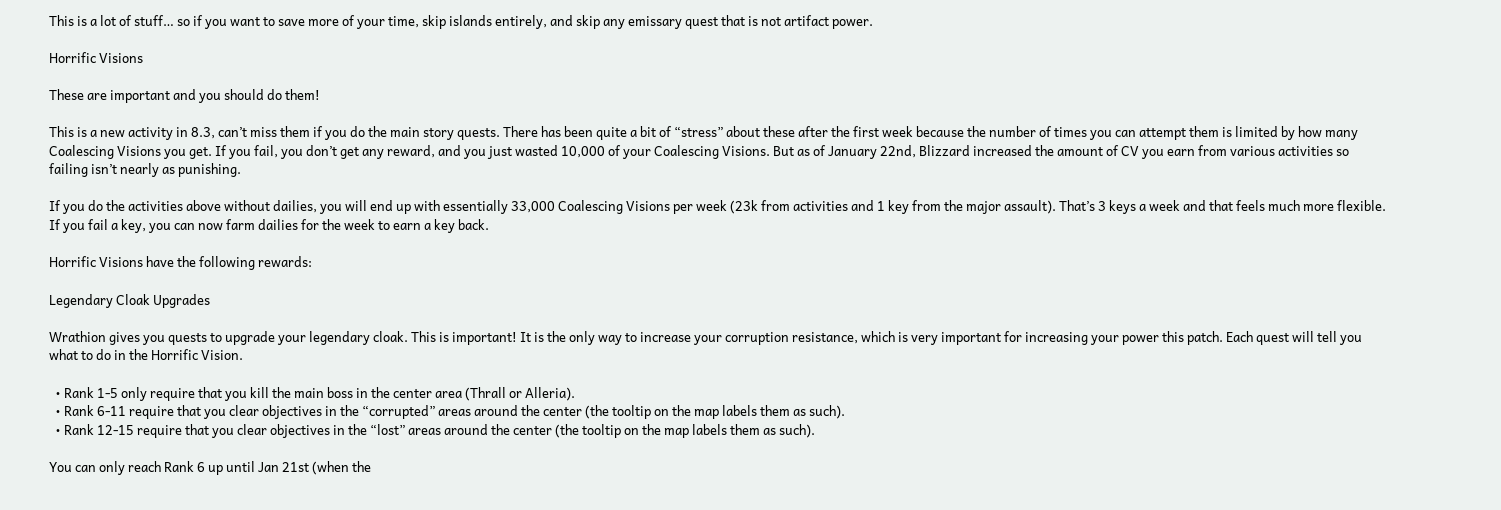This is a lot of stuff… so if you want to save more of your time, skip islands entirely, and skip any emissary quest that is not artifact power.

Horrific Visions

These are important and you should do them!

This is a new activity in 8.3, can’t miss them if you do the main story quests. There has been quite a bit of “stress” about these after the first week because the number of times you can attempt them is limited by how many Coalescing Visions you get. If you fail, you don’t get any reward, and you just wasted 10,000 of your Coalescing Visions. But as of January 22nd, Blizzard increased the amount of CV you earn from various activities so failing isn’t nearly as punishing.

If you do the activities above without dailies, you will end up with essentially 33,000 Coalescing Visions per week (23k from activities and 1 key from the major assault). That’s 3 keys a week and that feels much more flexible. If you fail a key, you can now farm dailies for the week to earn a key back.

Horrific Visions have the following rewards:

Legendary Cloak Upgrades

Wrathion gives you quests to upgrade your legendary cloak. This is important! It is the only way to increase your corruption resistance, which is very important for increasing your power this patch. Each quest will tell you what to do in the Horrific Vision.

  • Rank 1-5 only require that you kill the main boss in the center area (Thrall or Alleria).
  • Rank 6-11 require that you clear objectives in the “corrupted” areas around the center (the tooltip on the map labels them as such).
  • Rank 12-15 require that you clear objectives in the “lost” areas around the center (the tooltip on the map labels them as such).

You can only reach Rank 6 up until Jan 21st (when the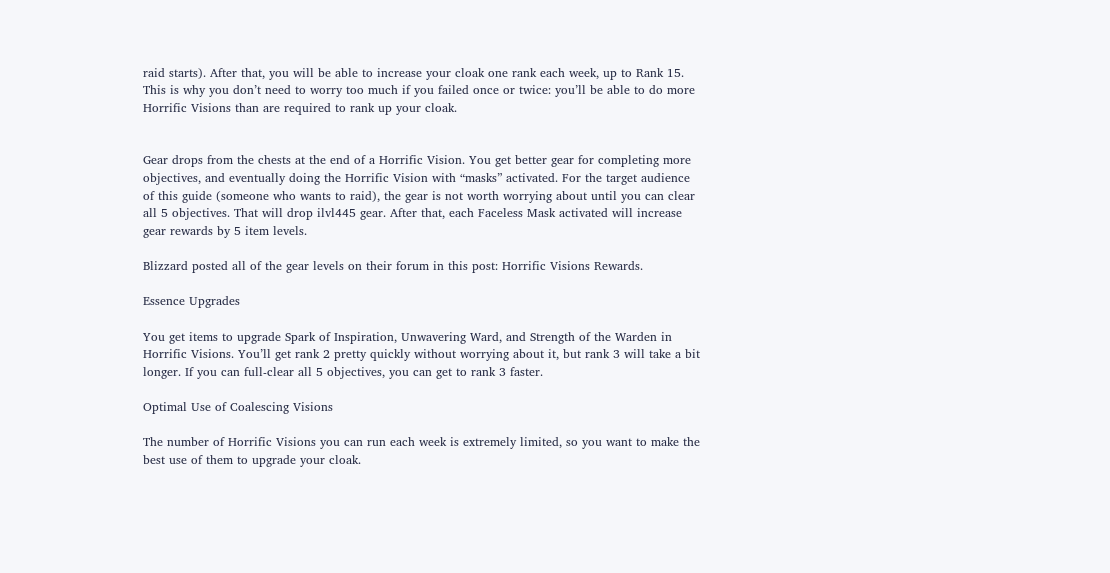raid starts). After that, you will be able to increase your cloak one rank each week, up to Rank 15. This is why you don’t need to worry too much if you failed once or twice: you’ll be able to do more Horrific Visions than are required to rank up your cloak.


Gear drops from the chests at the end of a Horrific Vision. You get better gear for completing more objectives, and eventually doing the Horrific Vision with “masks” activated. For the target audience of this guide (someone who wants to raid), the gear is not worth worrying about until you can clear all 5 objectives. That will drop ilvl445 gear. After that, each Faceless Mask activated will increase gear rewards by 5 item levels.

Blizzard posted all of the gear levels on their forum in this post: Horrific Visions Rewards.

Essence Upgrades

You get items to upgrade Spark of Inspiration, Unwavering Ward, and Strength of the Warden in Horrific Visions. You’ll get rank 2 pretty quickly without worrying about it, but rank 3 will take a bit longer. If you can full-clear all 5 objectives, you can get to rank 3 faster.

Optimal Use of Coalescing Visions

The number of Horrific Visions you can run each week is extremely limited, so you want to make the best use of them to upgrade your cloak.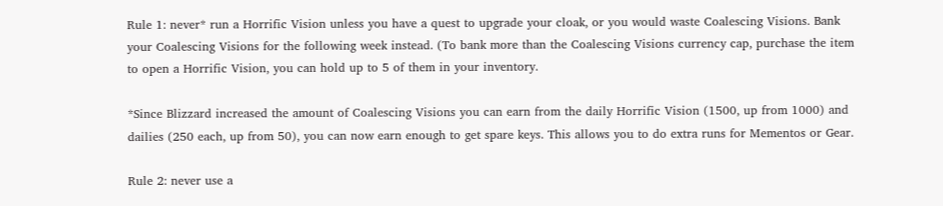Rule 1: never* run a Horrific Vision unless you have a quest to upgrade your cloak, or you would waste Coalescing Visions. Bank your Coalescing Visions for the following week instead. (To bank more than the Coalescing Visions currency cap, purchase the item to open a Horrific Vision, you can hold up to 5 of them in your inventory.

*Since Blizzard increased the amount of Coalescing Visions you can earn from the daily Horrific Vision (1500, up from 1000) and dailies (250 each, up from 50), you can now earn enough to get spare keys. This allows you to do extra runs for Mementos or Gear.

Rule 2: never use a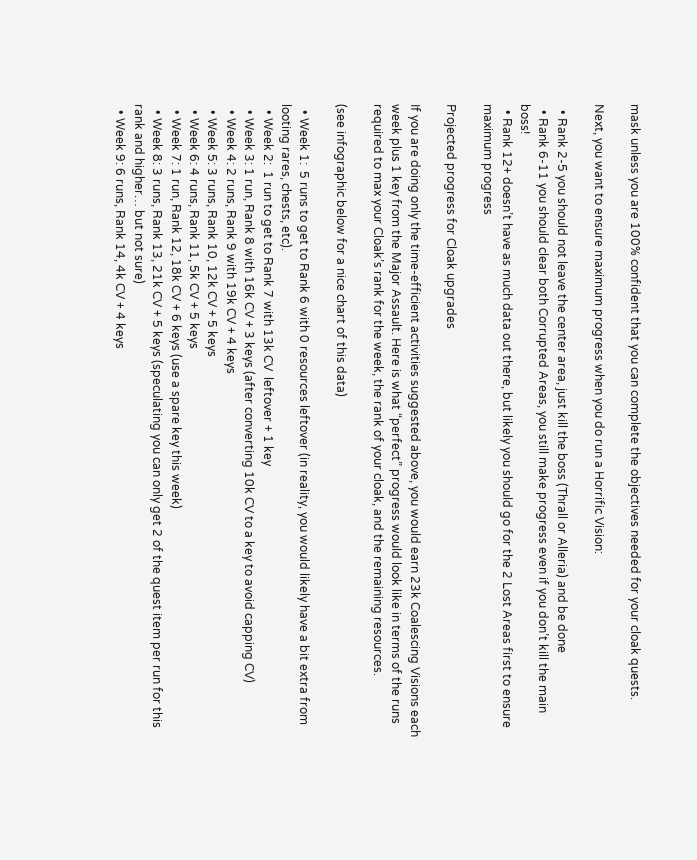mask unless you are 100% confident that you can complete the objectives needed for your cloak quests.

Next, you want to ensure maximum progress when you do run a Horrific Vision:

  • Rank 2-5 you should not leave the center area, just kill the boss (Thrall or Alleria) and be done
  • Rank 6-11 you should clear both Corrupted Areas, you still make progress even if you don’t kill the main boss!
  • Rank 12+ doesn’t have as much data out there, but likely you should go for the 2 Lost Areas first to ensure maximum progress

Projected progress for Cloak upgrades

If you are doing only the time-efficient activities suggested above, you would earn 23k Coalescing Visions each week plus 1 key from the Major Assault. Here is what “perfect” progress would look like in terms of the runs required to max your Cloak’s rank for the week, the rank of your cloak, and the remaining resources.

(see infographic below for a nice chart of this data)

  • Week 1:  5 runs to get to Rank 6 with 0 resources leftover (in reality, you would likely have a bit extra from looting rares, chests, etc).
  • Week 2:  1 run to get to Rank 7 with 13k CV  leftover + 1 key
  • Week 3: 1 run, Rank 8 with 16k CV + 3 keys (after converting 10k CV to a key to avoid capping CV)
  • Week 4: 2 runs, Rank 9 with 19k CV + 4 keys
  • Week 5: 3 runs, Rank 10, 12k CV + 5 keys
  • Week 6: 4 runs, Rank 11, 5k CV + 5 keys
  • Week 7: 1 run, Rank 12, 18k CV + 6 keys (use a spare key this week)
  • Week 8: 3 runs, Rank 13, 21k CV + 5 keys (speculating you can only get 2 of the quest item per run for this rank and higher… but not sure)
  • Week 9: 6 runs, Rank 14, 4k CV + 4 keys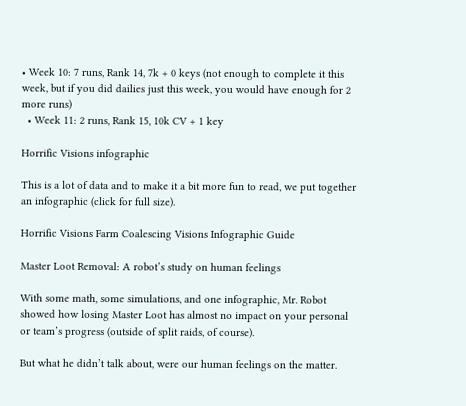• Week 10: 7 runs, Rank 14, 7k + 0 keys (not enough to complete it this week, but if you did dailies just this week, you would have enough for 2 more runs)
  • Week 11: 2 runs, Rank 15, 10k CV + 1 key

Horrific Visions infographic

This is a lot of data and to make it a bit more fun to read, we put together an infographic (click for full size).

Horrific Visions Farm Coalescing Visions Infographic Guide

Master Loot Removal: A robot’s study on human feelings

With some math, some simulations, and one infographic, Mr. Robot showed how losing Master Loot has almost no impact on your personal or team’s progress (outside of split raids, of course).

But what he didn’t talk about, were our human feelings on the matter.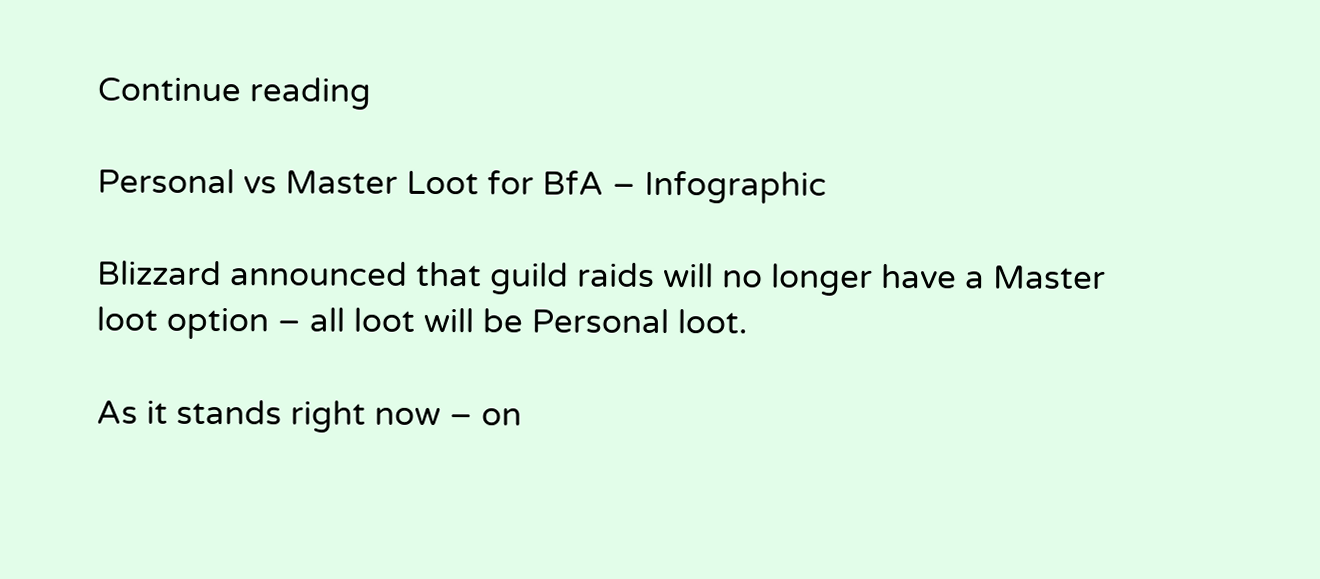Continue reading

Personal vs Master Loot for BfA – Infographic

Blizzard announced that guild raids will no longer have a Master loot option – all loot will be Personal loot.

As it stands right now – on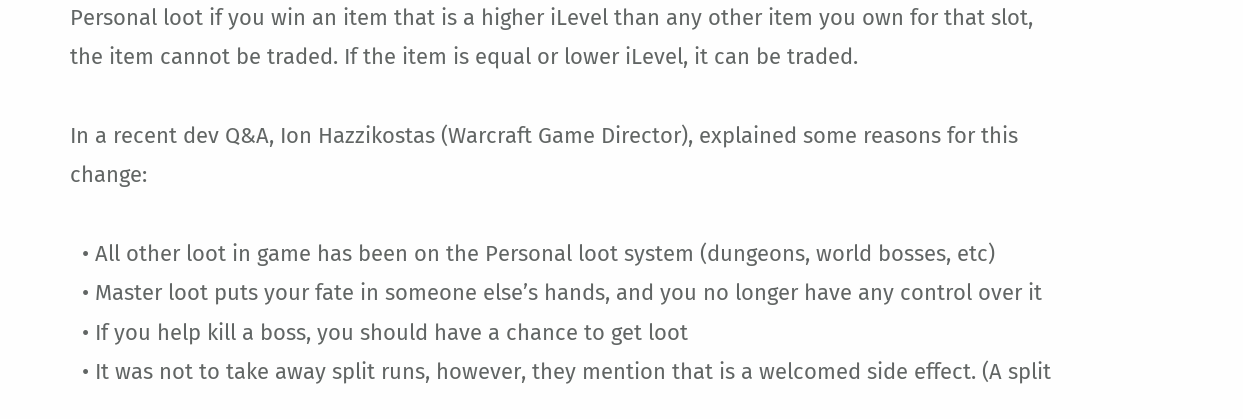Personal loot if you win an item that is a higher iLevel than any other item you own for that slot, the item cannot be traded. If the item is equal or lower iLevel, it can be traded.

In a recent dev Q&A, Ion Hazzikostas (Warcraft Game Director), explained some reasons for this change:

  • All other loot in game has been on the Personal loot system (dungeons, world bosses, etc)
  • Master loot puts your fate in someone else’s hands, and you no longer have any control over it
  • If you help kill a boss, you should have a chance to get loot
  • It was not to take away split runs, however, they mention that is a welcomed side effect. (A split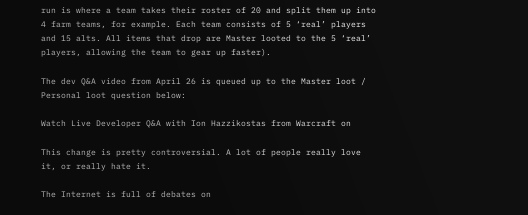run is where a team takes their roster of 20 and split them up into 4 farm teams, for example. Each team consists of 5 ‘real’ players and 15 alts. All items that drop are Master looted to the 5 ‘real’ players, allowing the team to gear up faster).

The dev Q&A video from April 26 is queued up to the Master loot / Personal loot question below:

Watch Live Developer Q&A with Ion Hazzikostas from Warcraft on

This change is pretty controversial. A lot of people really love it, or really hate it.

The Internet is full of debates on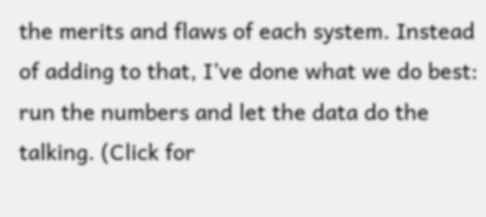the merits and flaws of each system. Instead of adding to that, I’ve done what we do best: run the numbers and let the data do the talking. (Click for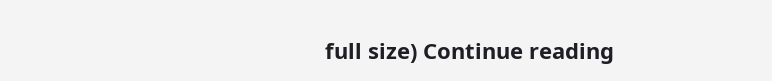full size) Continue reading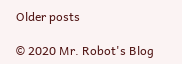Older posts

© 2020 Mr. Robot's Blog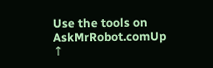Use the tools on AskMrRobot.comUp ↑